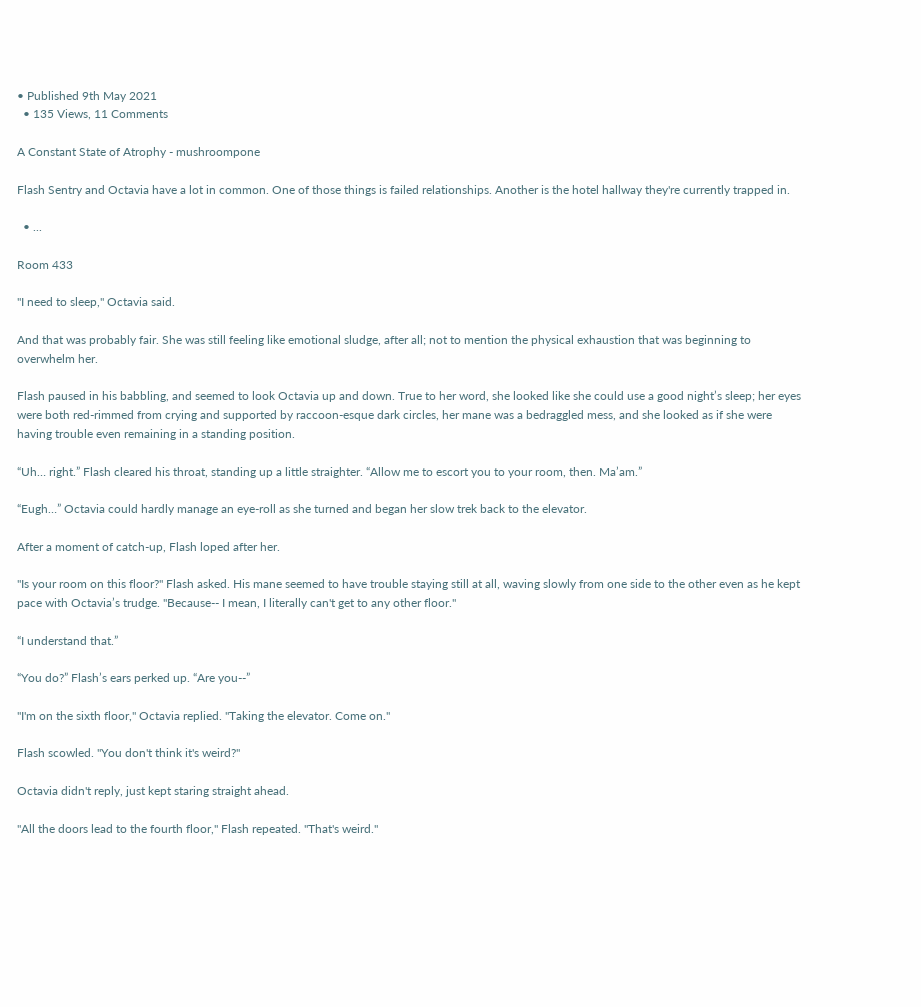• Published 9th May 2021
  • 135 Views, 11 Comments

A Constant State of Atrophy - mushroompone

Flash Sentry and Octavia have a lot in common. One of those things is failed relationships. Another is the hotel hallway they're currently trapped in.

  • ...

Room 433

"I need to sleep," Octavia said.

And that was probably fair. She was still feeling like emotional sludge, after all; not to mention the physical exhaustion that was beginning to overwhelm her.

Flash paused in his babbling, and seemed to look Octavia up and down. True to her word, she looked like she could use a good night’s sleep; her eyes were both red-rimmed from crying and supported by raccoon-esque dark circles, her mane was a bedraggled mess, and she looked as if she were having trouble even remaining in a standing position.

“Uh… right.” Flash cleared his throat, standing up a little straighter. “Allow me to escort you to your room, then. Ma’am.”

“Eugh…” Octavia could hardly manage an eye-roll as she turned and began her slow trek back to the elevator.

After a moment of catch-up, Flash loped after her.

"Is your room on this floor?" Flash asked. His mane seemed to have trouble staying still at all, waving slowly from one side to the other even as he kept pace with Octavia’s trudge. "Because-- I mean, I literally can't get to any other floor."

“I understand that.”

“You do?” Flash’s ears perked up. “Are you--”

"I'm on the sixth floor," Octavia replied. "Taking the elevator. Come on."

Flash scowled. "You don't think it's weird?"

Octavia didn't reply, just kept staring straight ahead.

"All the doors lead to the fourth floor," Flash repeated. "That's weird."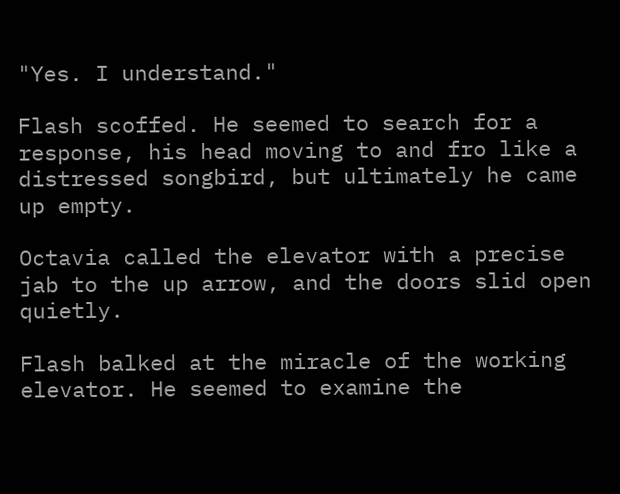"Yes. I understand."

Flash scoffed. He seemed to search for a response, his head moving to and fro like a distressed songbird, but ultimately he came up empty.

Octavia called the elevator with a precise jab to the up arrow, and the doors slid open quietly.

Flash balked at the miracle of the working elevator. He seemed to examine the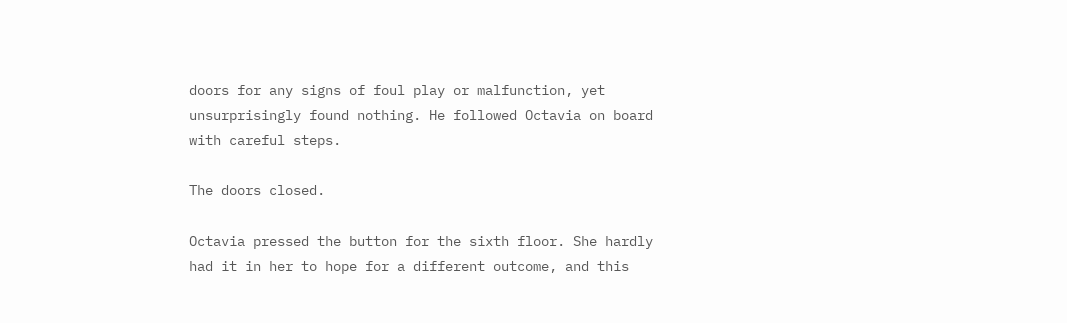doors for any signs of foul play or malfunction, yet unsurprisingly found nothing. He followed Octavia on board with careful steps.

The doors closed.

Octavia pressed the button for the sixth floor. She hardly had it in her to hope for a different outcome, and this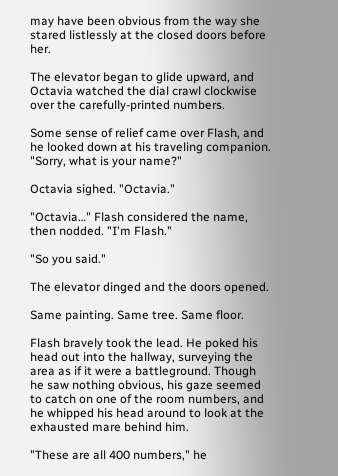may have been obvious from the way she stared listlessly at the closed doors before her.

The elevator began to glide upward, and Octavia watched the dial crawl clockwise over the carefully-printed numbers.

Some sense of relief came over Flash, and he looked down at his traveling companion. "Sorry, what is your name?"

Octavia sighed. "Octavia."

"Octavia…" Flash considered the name, then nodded. "I'm Flash."

"So you said."

The elevator dinged and the doors opened.

Same painting. Same tree. Same floor.

Flash bravely took the lead. He poked his head out into the hallway, surveying the area as if it were a battleground. Though he saw nothing obvious, his gaze seemed to catch on one of the room numbers, and he whipped his head around to look at the exhausted mare behind him.

"These are all 400 numbers," he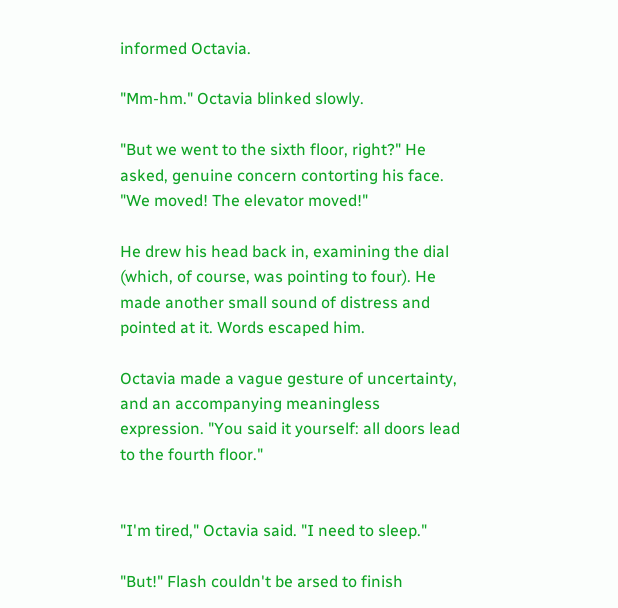informed Octavia.

"Mm-hm." Octavia blinked slowly.

"But we went to the sixth floor, right?" He asked, genuine concern contorting his face. "We moved! The elevator moved!"

He drew his head back in, examining the dial (which, of course, was pointing to four). He made another small sound of distress and pointed at it. Words escaped him.

Octavia made a vague gesture of uncertainty, and an accompanying meaningless expression. "You said it yourself: all doors lead to the fourth floor."


"I'm tired," Octavia said. "I need to sleep."

"But!" Flash couldn't be arsed to finish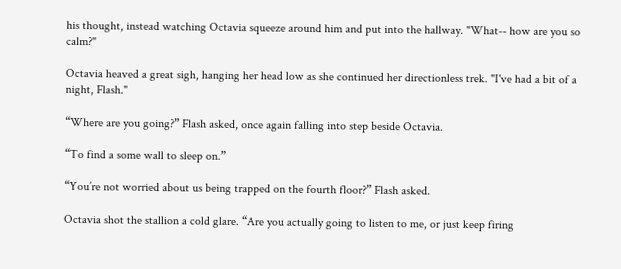his thought, instead watching Octavia squeeze around him and put into the hallway. "What-- how are you so calm?"

Octavia heaved a great sigh, hanging her head low as she continued her directionless trek. "I've had a bit of a night, Flash."

“Where are you going?” Flash asked, once again falling into step beside Octavia.

“To find a some wall to sleep on.”

“You’re not worried about us being trapped on the fourth floor?” Flash asked.

Octavia shot the stallion a cold glare. “Are you actually going to listen to me, or just keep firing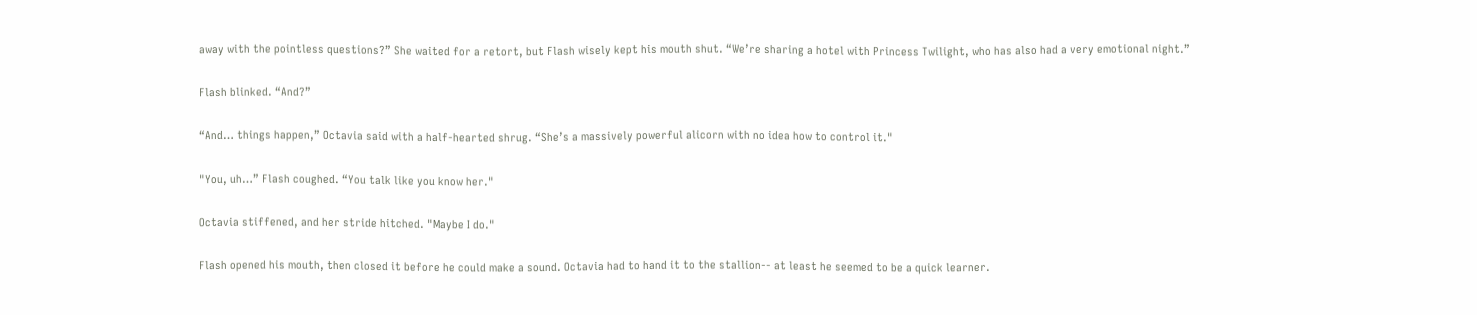away with the pointless questions?” She waited for a retort, but Flash wisely kept his mouth shut. “We’re sharing a hotel with Princess Twilight, who has also had a very emotional night.”

Flash blinked. “And?”

“And… things happen,” Octavia said with a half-hearted shrug. “She’s a massively powerful alicorn with no idea how to control it."

"You, uh…” Flash coughed. “You talk like you know her."

Octavia stiffened, and her stride hitched. "Maybe I do."

Flash opened his mouth, then closed it before he could make a sound. Octavia had to hand it to the stallion-- at least he seemed to be a quick learner.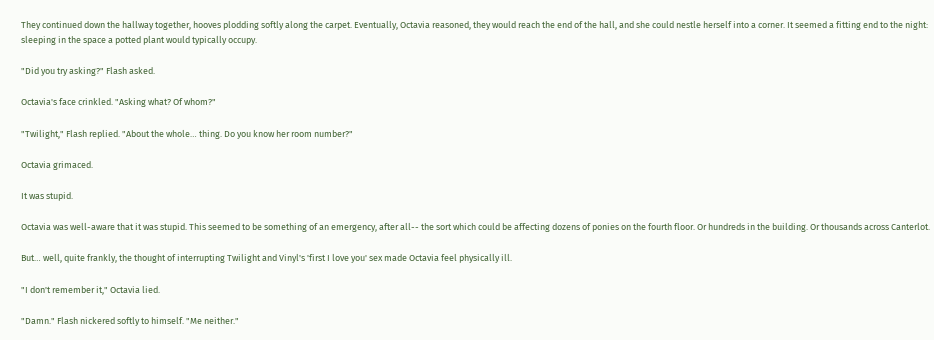They continued down the hallway together, hooves plodding softly along the carpet. Eventually, Octavia reasoned, they would reach the end of the hall, and she could nestle herself into a corner. It seemed a fitting end to the night: sleeping in the space a potted plant would typically occupy.

"Did you try asking?" Flash asked.

Octavia's face crinkled. "Asking what? Of whom?"

"Twilight," Flash replied. "About the whole… thing. Do you know her room number?"

Octavia grimaced.

It was stupid.

Octavia was well-aware that it was stupid. This seemed to be something of an emergency, after all-- the sort which could be affecting dozens of ponies on the fourth floor. Or hundreds in the building. Or thousands across Canterlot.

But… well, quite frankly, the thought of interrupting Twilight and Vinyl's 'first I love you' sex made Octavia feel physically ill.

"I don't remember it," Octavia lied.

"Damn." Flash nickered softly to himself. "Me neither."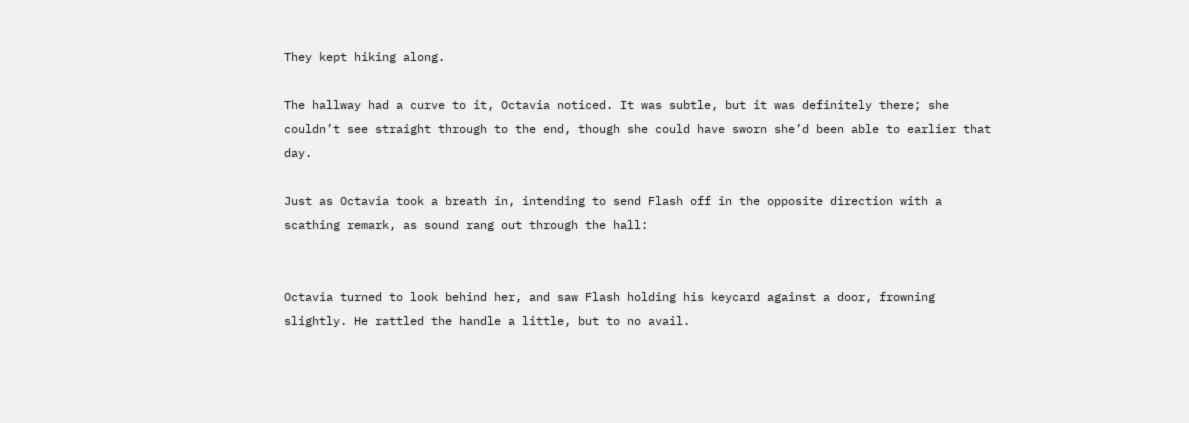They kept hiking along.

The hallway had a curve to it, Octavia noticed. It was subtle, but it was definitely there; she couldn’t see straight through to the end, though she could have sworn she’d been able to earlier that day.

Just as Octavia took a breath in, intending to send Flash off in the opposite direction with a scathing remark, as sound rang out through the hall:


Octavia turned to look behind her, and saw Flash holding his keycard against a door, frowning slightly. He rattled the handle a little, but to no avail.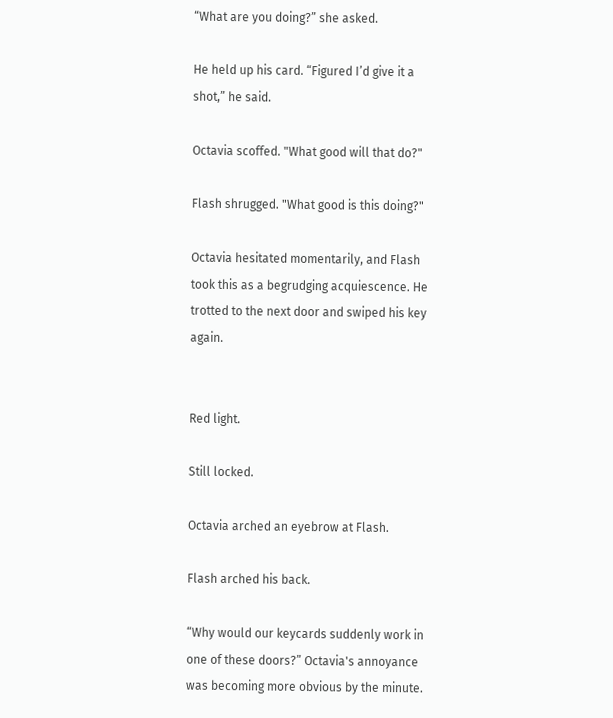“What are you doing?” she asked.

He held up his card. “Figured I’d give it a shot,” he said.

Octavia scoffed. "What good will that do?"

Flash shrugged. "What good is this doing?"

Octavia hesitated momentarily, and Flash took this as a begrudging acquiescence. He trotted to the next door and swiped his key again.


Red light.

Still locked.

Octavia arched an eyebrow at Flash.

Flash arched his back.

“Why would our keycards suddenly work in one of these doors?” Octavia's annoyance was becoming more obvious by the minute.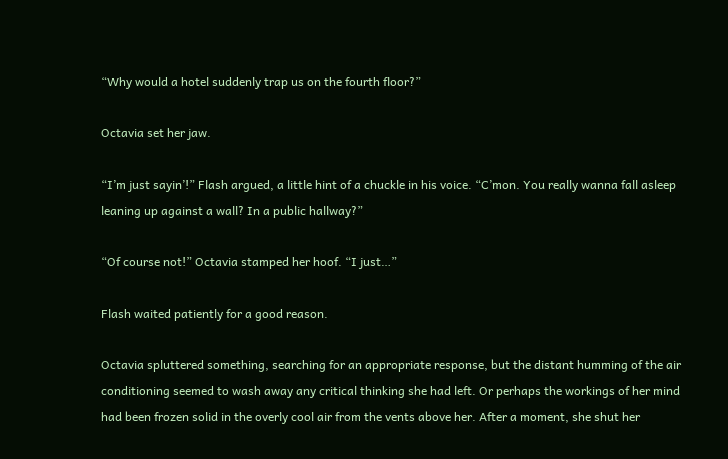“Why would a hotel suddenly trap us on the fourth floor?”

Octavia set her jaw.

“I’m just sayin’!” Flash argued, a little hint of a chuckle in his voice. “C’mon. You really wanna fall asleep leaning up against a wall? In a public hallway?”

“Of course not!” Octavia stamped her hoof. “I just…”

Flash waited patiently for a good reason.

Octavia spluttered something, searching for an appropriate response, but the distant humming of the air conditioning seemed to wash away any critical thinking she had left. Or perhaps the workings of her mind had been frozen solid in the overly cool air from the vents above her. After a moment, she shut her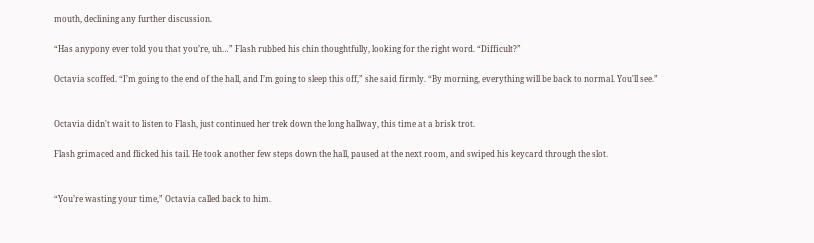mouth, declining any further discussion.

“Has anypony ever told you that you’re, uh…” Flash rubbed his chin thoughtfully, looking for the right word. “Difficult?”

Octavia scoffed. “I’m going to the end of the hall, and I’m going to sleep this off,” she said firmly. “By morning, everything will be back to normal. You'll see.”


Octavia didn't wait to listen to Flash, just continued her trek down the long hallway, this time at a brisk trot.

Flash grimaced and flicked his tail. He took another few steps down the hall, paused at the next room, and swiped his keycard through the slot.


“You’re wasting your time,” Octavia called back to him.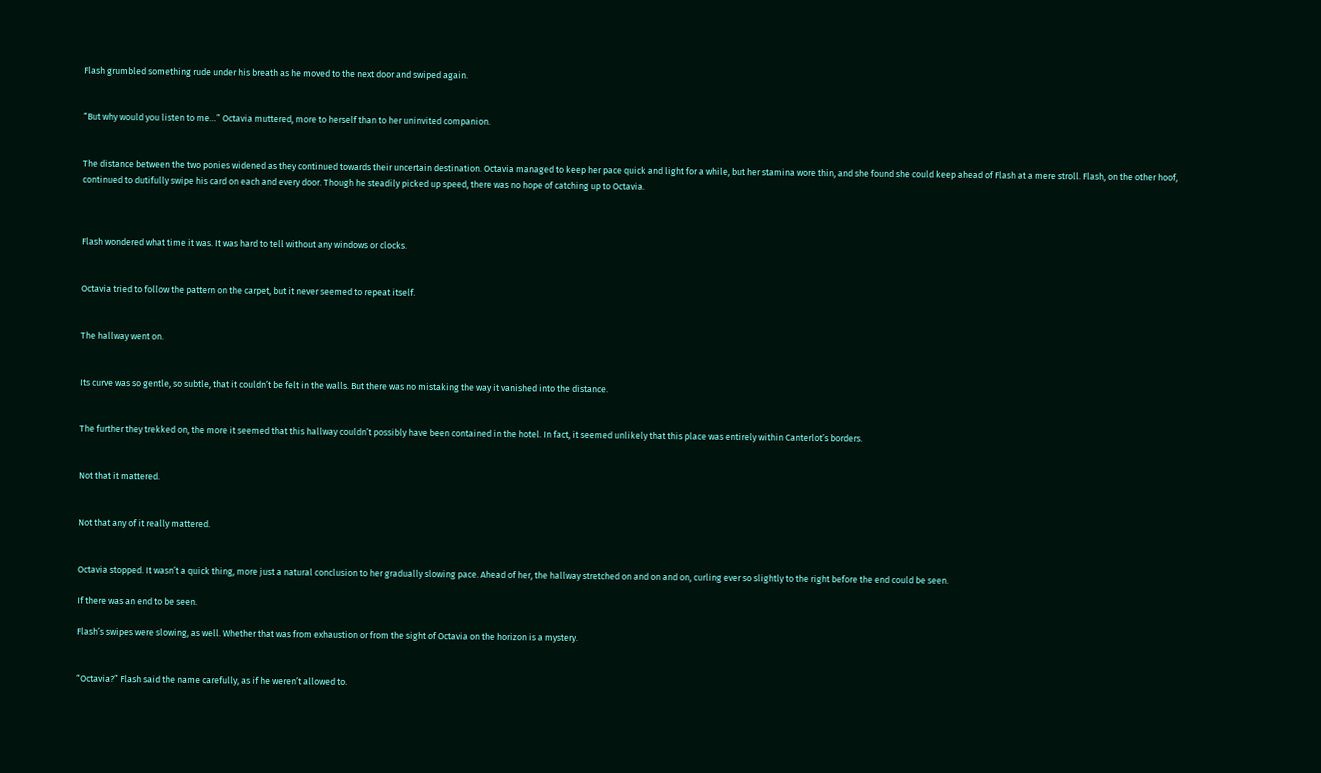Flash grumbled something rude under his breath as he moved to the next door and swiped again.


“But why would you listen to me…” Octavia muttered, more to herself than to her uninvited companion.


The distance between the two ponies widened as they continued towards their uncertain destination. Octavia managed to keep her pace quick and light for a while, but her stamina wore thin, and she found she could keep ahead of Flash at a mere stroll. Flash, on the other hoof, continued to dutifully swipe his card on each and every door. Though he steadily picked up speed, there was no hope of catching up to Octavia.



Flash wondered what time it was. It was hard to tell without any windows or clocks.


Octavia tried to follow the pattern on the carpet, but it never seemed to repeat itself.


The hallway went on.


Its curve was so gentle, so subtle, that it couldn’t be felt in the walls. But there was no mistaking the way it vanished into the distance.


The further they trekked on, the more it seemed that this hallway couldn’t possibly have been contained in the hotel. In fact, it seemed unlikely that this place was entirely within Canterlot’s borders.


Not that it mattered.


Not that any of it really mattered.


Octavia stopped. It wasn’t a quick thing, more just a natural conclusion to her gradually slowing pace. Ahead of her, the hallway stretched on and on and on, curling ever so slightly to the right before the end could be seen.

If there was an end to be seen.

Flash’s swipes were slowing, as well. Whether that was from exhaustion or from the sight of Octavia on the horizon is a mystery.


“Octavia?” Flash said the name carefully, as if he weren’t allowed to.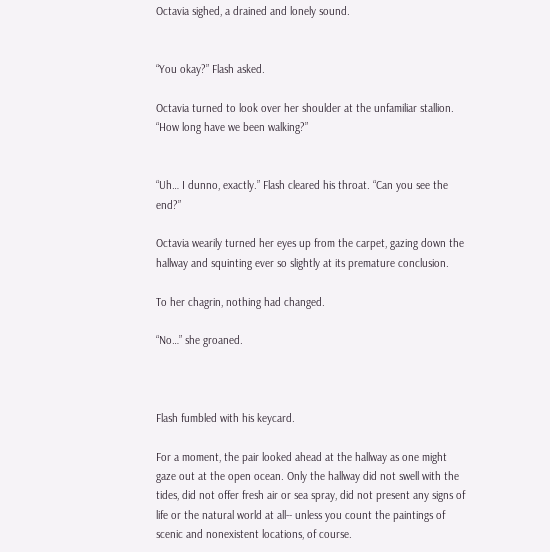Octavia sighed, a drained and lonely sound.


“You okay?” Flash asked.

Octavia turned to look over her shoulder at the unfamiliar stallion. “How long have we been walking?”


“Uh… I dunno, exactly.” Flash cleared his throat. “Can you see the end?”

Octavia wearily turned her eyes up from the carpet, gazing down the hallway and squinting ever so slightly at its premature conclusion.

To her chagrin, nothing had changed.

“No…” she groaned.



Flash fumbled with his keycard.

For a moment, the pair looked ahead at the hallway as one might gaze out at the open ocean. Only the hallway did not swell with the tides, did not offer fresh air or sea spray, did not present any signs of life or the natural world at all-- unless you count the paintings of scenic and nonexistent locations, of course.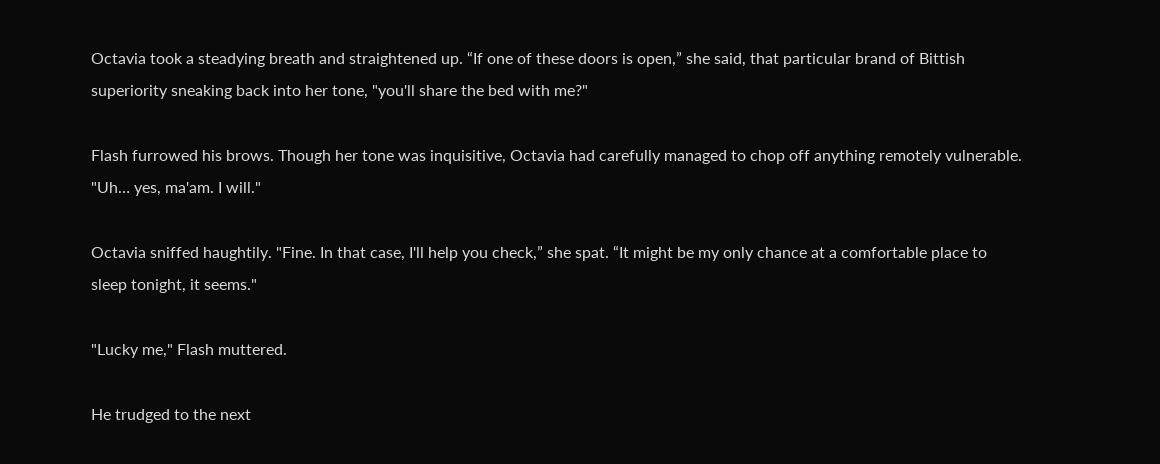Octavia took a steadying breath and straightened up. “If one of these doors is open,” she said, that particular brand of Bittish superiority sneaking back into her tone, "you'll share the bed with me?"

Flash furrowed his brows. Though her tone was inquisitive, Octavia had carefully managed to chop off anything remotely vulnerable. "Uh… yes, ma'am. I will."

Octavia sniffed haughtily. "Fine. In that case, I'll help you check,” she spat. “It might be my only chance at a comfortable place to sleep tonight, it seems."

"Lucky me," Flash muttered.

He trudged to the next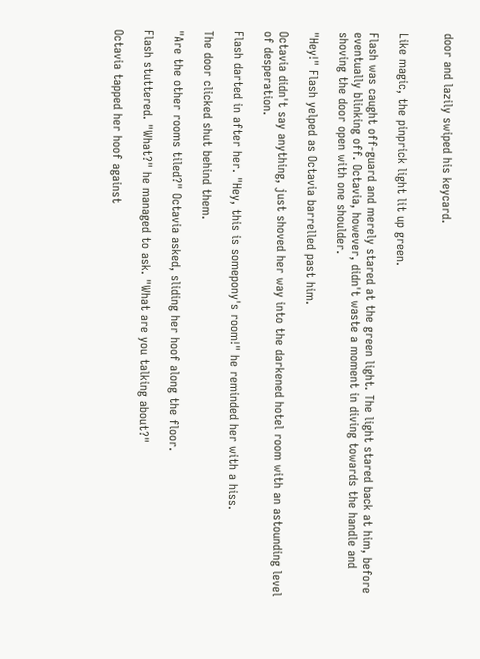door and lazily swiped his keycard.


Like magic, the pinprick light lit up green.

Flash was caught off-guard and merely stared at the green light. The light stared back at him, before eventually blinking off. Octavia, however, didn't waste a moment in diving towards the handle and shoving the door open with one shoulder.

"Hey!" Flash yelped as Octavia barrelled past him.

Octavia didn't say anything, just shoved her way into the darkened hotel room with an astounding level of desperation.

Flash darted in after her. "Hey, this is somepony's room!" he reminded her with a hiss.

The door clicked shut behind them.

"Are the other rooms tiled?" Octavia asked, sliding her hoof along the floor.

Flash stuttered. "What?" he managed to ask. "What are you talking about?"

Octavia tapped her hoof against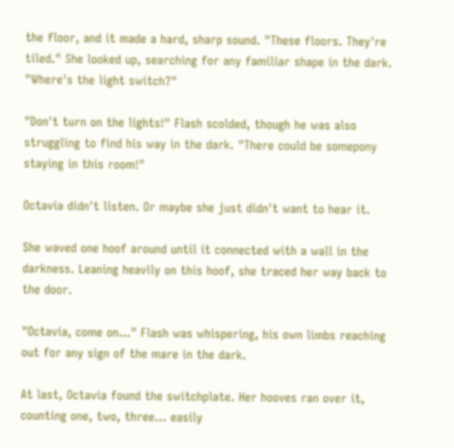the floor, and it made a hard, sharp sound. "These floors. They're tiled." She looked up, searching for any familiar shape in the dark. "Where's the light switch?"

"Don't turn on the lights!" Flash scolded, though he was also struggling to find his way in the dark. "There could be somepony staying in this room!"

Octavia didn't listen. Or maybe she just didn't want to hear it.

She waved one hoof around until it connected with a wall in the darkness. Leaning heavily on this hoof, she traced her way back to the door.

"Octavia, come on…" Flash was whispering, his own limbs reaching out for any sign of the mare in the dark.

At last, Octavia found the switchplate. Her hooves ran over it, counting one, two, three… easily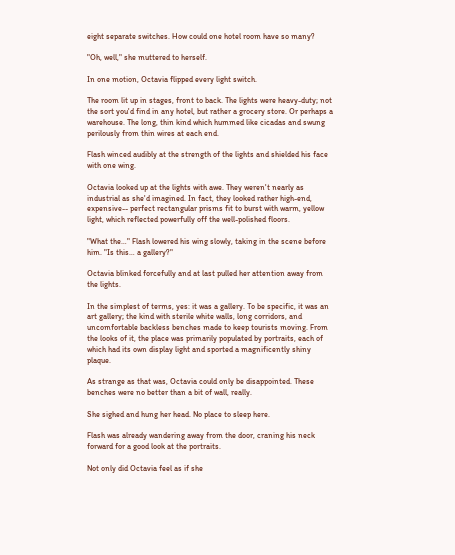eight separate switches. How could one hotel room have so many?

"Oh, well," she muttered to herself.

In one motion, Octavia flipped every light switch.

The room lit up in stages, front to back. The lights were heavy-duty; not the sort you'd find in any hotel, but rather a grocery store. Or perhaps a warehouse. The long, thin kind which hummed like cicadas and swung perilously from thin wires at each end.

Flash winced audibly at the strength of the lights and shielded his face with one wing.

Octavia looked up at the lights with awe. They weren't nearly as industrial as she'd imagined. In fact, they looked rather high-end, expensive-- perfect rectangular prisms fit to burst with warm, yellow light, which reflected powerfully off the well-polished floors.

"What the…" Flash lowered his wing slowly, taking in the scene before him. "Is this… a gallery?"

Octavia blinked forcefully and at last pulled her attention away from the lights.

In the simplest of terms, yes: it was a gallery. To be specific, it was an art gallery; the kind with sterile white walls, long corridors, and uncomfortable backless benches made to keep tourists moving. From the looks of it, the place was primarily populated by portraits, each of which had its own display light and sported a magnificently shiny plaque.

As strange as that was, Octavia could only be disappointed. These benches were no better than a bit of wall, really.

She sighed and hung her head. No place to sleep here.

Flash was already wandering away from the door, craning his neck forward for a good look at the portraits.

Not only did Octavia feel as if she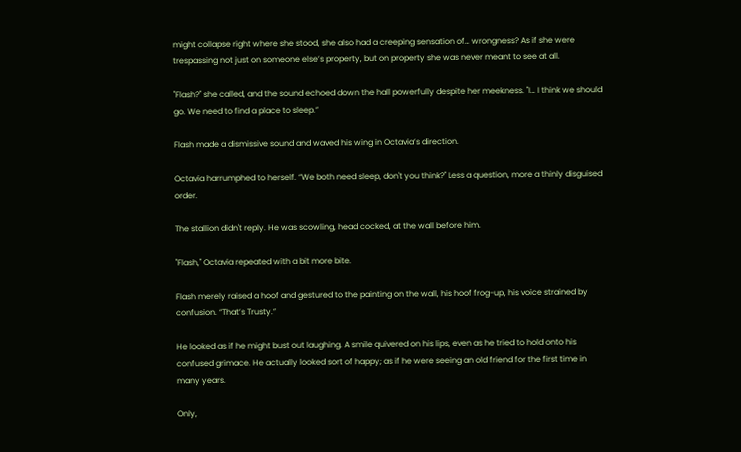might collapse right where she stood, she also had a creeping sensation of… wrongness? As if she were trespassing not just on someone else’s property, but on property she was never meant to see at all.

"Flash?" she called, and the sound echoed down the hall powerfully despite her meekness. "I… I think we should go. We need to find a place to sleep.”

Flash made a dismissive sound and waved his wing in Octavia’s direction.

Octavia harrumphed to herself. “We both need sleep, don't you think?" Less a question, more a thinly disguised order.

The stallion didn't reply. He was scowling, head cocked, at the wall before him.

"Flash," Octavia repeated with a bit more bite.

Flash merely raised a hoof and gestured to the painting on the wall, his hoof frog-up, his voice strained by confusion. “That’s Trusty.”

He looked as if he might bust out laughing. A smile quivered on his lips, even as he tried to hold onto his confused grimace. He actually looked sort of happy; as if he were seeing an old friend for the first time in many years.

Only,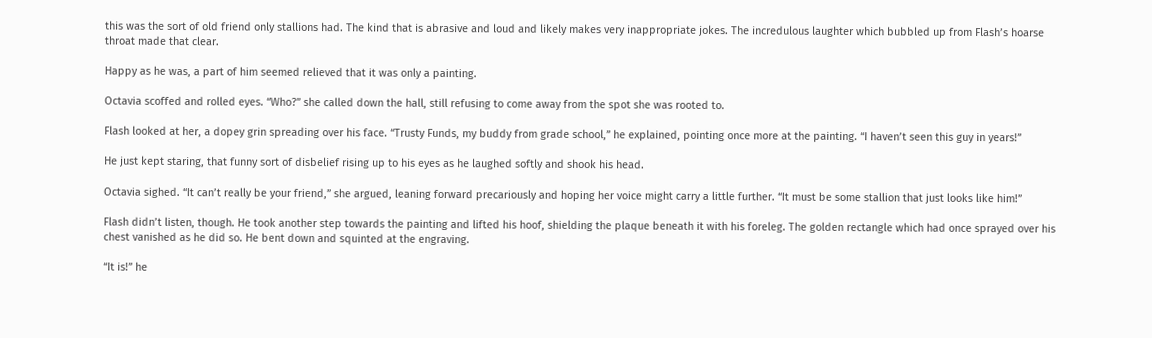this was the sort of old friend only stallions had. The kind that is abrasive and loud and likely makes very inappropriate jokes. The incredulous laughter which bubbled up from Flash’s hoarse throat made that clear.

Happy as he was, a part of him seemed relieved that it was only a painting.

Octavia scoffed and rolled eyes. “Who?” she called down the hall, still refusing to come away from the spot she was rooted to.

Flash looked at her, a dopey grin spreading over his face. “Trusty Funds, my buddy from grade school,” he explained, pointing once more at the painting. “I haven’t seen this guy in years!”

He just kept staring, that funny sort of disbelief rising up to his eyes as he laughed softly and shook his head.

Octavia sighed. “It can’t really be your friend,” she argued, leaning forward precariously and hoping her voice might carry a little further. “It must be some stallion that just looks like him!”

Flash didn’t listen, though. He took another step towards the painting and lifted his hoof, shielding the plaque beneath it with his foreleg. The golden rectangle which had once sprayed over his chest vanished as he did so. He bent down and squinted at the engraving.

“It is!” he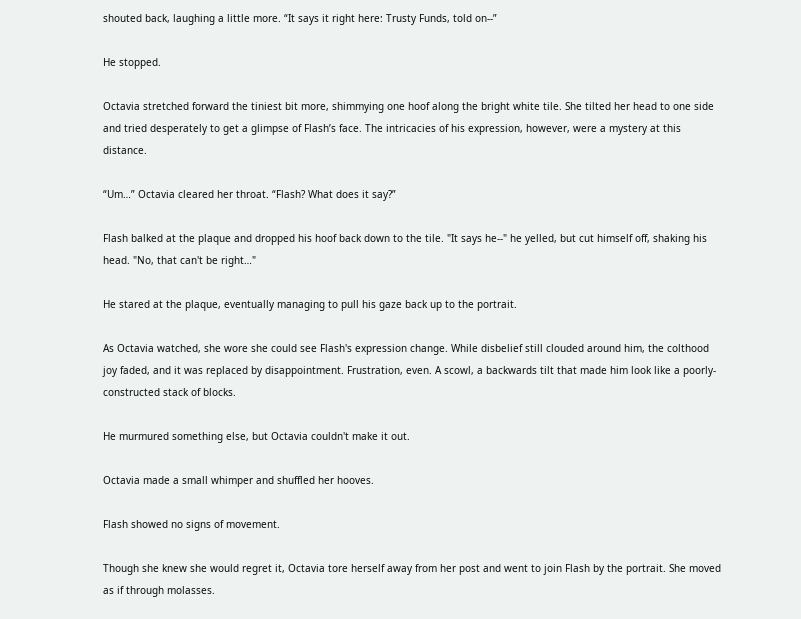shouted back, laughing a little more. “It says it right here: Trusty Funds, told on--”

He stopped.

Octavia stretched forward the tiniest bit more, shimmying one hoof along the bright white tile. She tilted her head to one side and tried desperately to get a glimpse of Flash’s face. The intricacies of his expression, however, were a mystery at this distance.

“Um…” Octavia cleared her throat. “Flash? What does it say?”

Flash balked at the plaque and dropped his hoof back down to the tile. "It says he--" he yelled, but cut himself off, shaking his head. "No, that can't be right…"

He stared at the plaque, eventually managing to pull his gaze back up to the portrait.

As Octavia watched, she wore she could see Flash's expression change. While disbelief still clouded around him, the colthood joy faded, and it was replaced by disappointment. Frustration, even. A scowl, a backwards tilt that made him look like a poorly-constructed stack of blocks.

He murmured something else, but Octavia couldn't make it out.

Octavia made a small whimper and shuffled her hooves.

Flash showed no signs of movement.

Though she knew she would regret it, Octavia tore herself away from her post and went to join Flash by the portrait. She moved as if through molasses.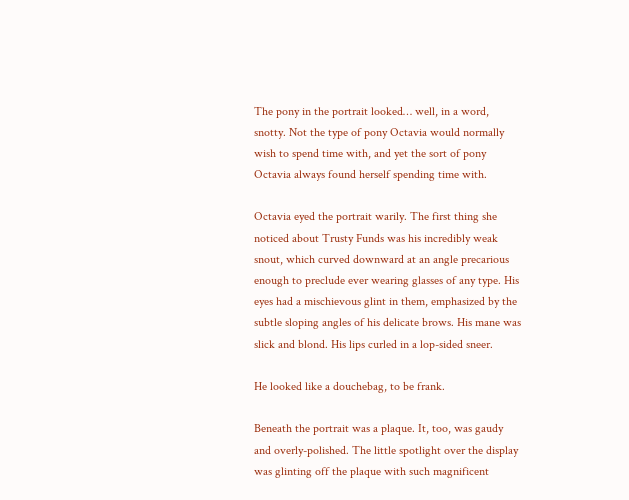The pony in the portrait looked… well, in a word, snotty. Not the type of pony Octavia would normally wish to spend time with, and yet the sort of pony Octavia always found herself spending time with.

Octavia eyed the portrait warily. The first thing she noticed about Trusty Funds was his incredibly weak snout, which curved downward at an angle precarious enough to preclude ever wearing glasses of any type. His eyes had a mischievous glint in them, emphasized by the subtle sloping angles of his delicate brows. His mane was slick and blond. His lips curled in a lop-sided sneer.

He looked like a douchebag, to be frank.

Beneath the portrait was a plaque. It, too, was gaudy and overly-polished. The little spotlight over the display was glinting off the plaque with such magnificent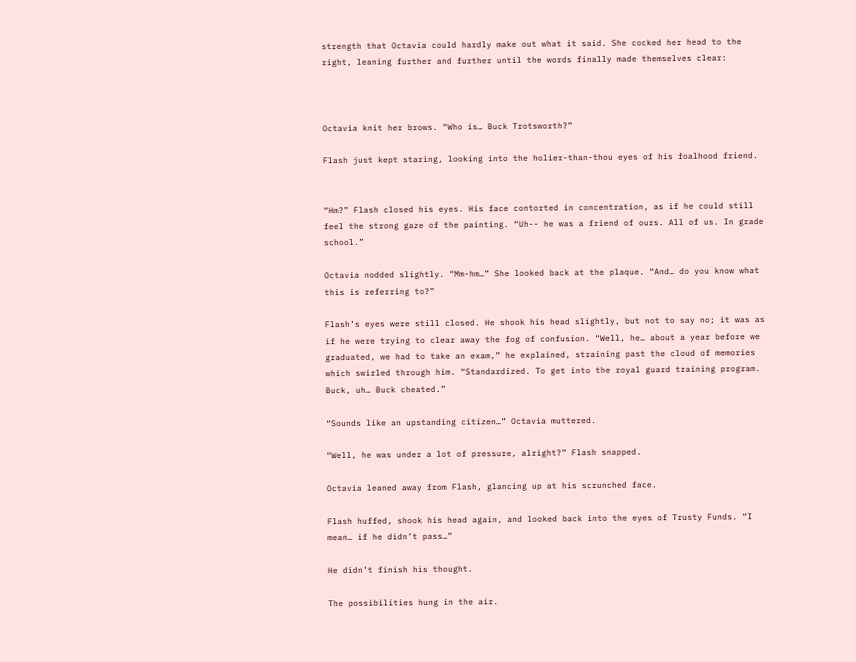strength that Octavia could hardly make out what it said. She cocked her head to the right, leaning further and further until the words finally made themselves clear:



Octavia knit her brows. “Who is… Buck Trotsworth?”

Flash just kept staring, looking into the holier-than-thou eyes of his foalhood friend.


“Hm?” Flash closed his eyes. His face contorted in concentration, as if he could still feel the strong gaze of the painting. “Uh-- he was a friend of ours. All of us. In grade school.”

Octavia nodded slightly. “Mm-hm…” She looked back at the plaque. “And… do you know what this is referring to?”

Flash’s eyes were still closed. He shook his head slightly, but not to say no; it was as if he were trying to clear away the fog of confusion. “Well, he… about a year before we graduated, we had to take an exam,” he explained, straining past the cloud of memories which swirled through him. “Standardized. To get into the royal guard training program. Buck, uh… Buck cheated.”

“Sounds like an upstanding citizen…” Octavia muttered.

“Well, he was under a lot of pressure, alright?” Flash snapped.

Octavia leaned away from Flash, glancing up at his scrunched face.

Flash huffed, shook his head again, and looked back into the eyes of Trusty Funds. “I mean… if he didn’t pass…”

He didn’t finish his thought.

The possibilities hung in the air.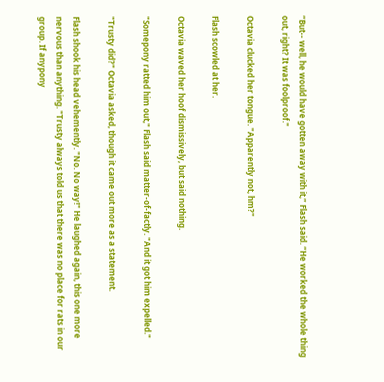“But-- well, he would have gotten away with it,” Flash said. “He worked the whole thing out, right? It was foolproof."

Octavia clucked her tongue. "Apparently not, hm?"

Flash scowled at her.

Octavia waved her hoof dismissively, but said nothing.

"Somepony ratted him out," Flash said matter-of-factly. "And it got him expelled."

"Trusty did?" Octavia asked, though it came out more as a statement.

Flash shook his head vehemently. "No. No way!" He laughed again, this one more nervous than anything. "Trusty always told us that there was no place for rats in our group. If anypony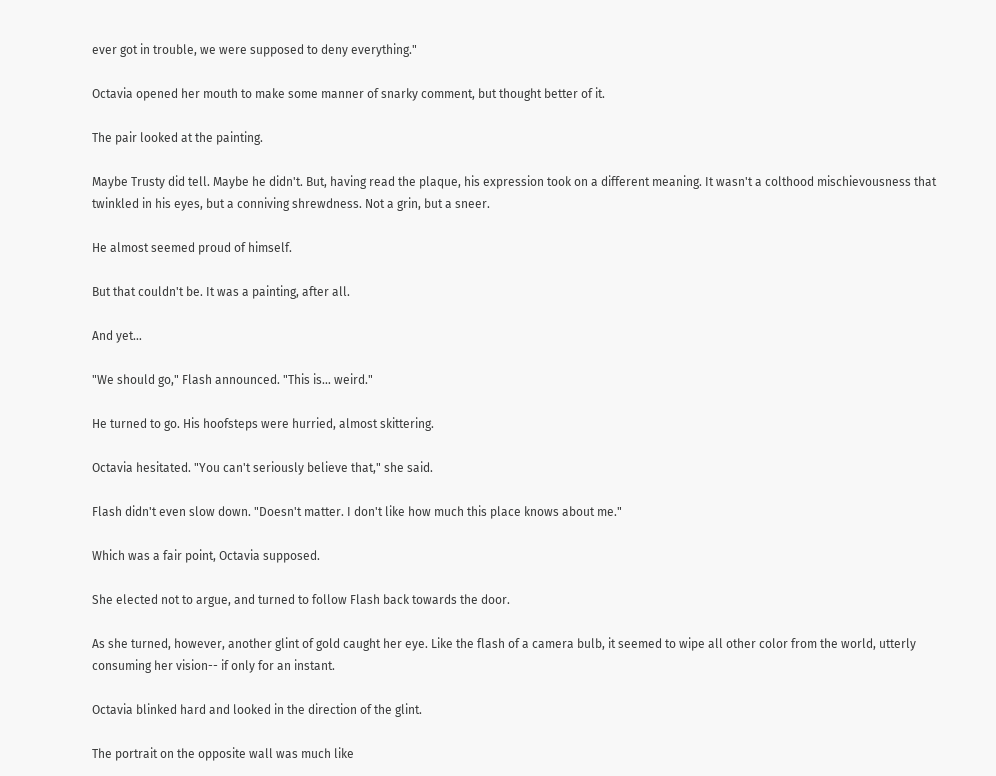ever got in trouble, we were supposed to deny everything."

Octavia opened her mouth to make some manner of snarky comment, but thought better of it.

The pair looked at the painting.

Maybe Trusty did tell. Maybe he didn't. But, having read the plaque, his expression took on a different meaning. It wasn't a colthood mischievousness that twinkled in his eyes, but a conniving shrewdness. Not a grin, but a sneer.

He almost seemed proud of himself.

But that couldn't be. It was a painting, after all.

And yet…

"We should go," Flash announced. "This is… weird."

He turned to go. His hoofsteps were hurried, almost skittering.

Octavia hesitated. "You can't seriously believe that," she said.

Flash didn't even slow down. "Doesn't matter. I don't like how much this place knows about me."

Which was a fair point, Octavia supposed.

She elected not to argue, and turned to follow Flash back towards the door.

As she turned, however, another glint of gold caught her eye. Like the flash of a camera bulb, it seemed to wipe all other color from the world, utterly consuming her vision-- if only for an instant.

Octavia blinked hard and looked in the direction of the glint.

The portrait on the opposite wall was much like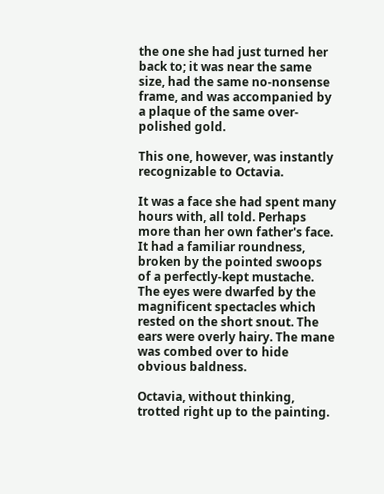the one she had just turned her back to; it was near the same size, had the same no-nonsense frame, and was accompanied by a plaque of the same over-polished gold.

This one, however, was instantly recognizable to Octavia.

It was a face she had spent many hours with, all told. Perhaps more than her own father's face. It had a familiar roundness, broken by the pointed swoops of a perfectly-kept mustache. The eyes were dwarfed by the magnificent spectacles which rested on the short snout. The ears were overly hairy. The mane was combed over to hide obvious baldness.

Octavia, without thinking, trotted right up to the painting.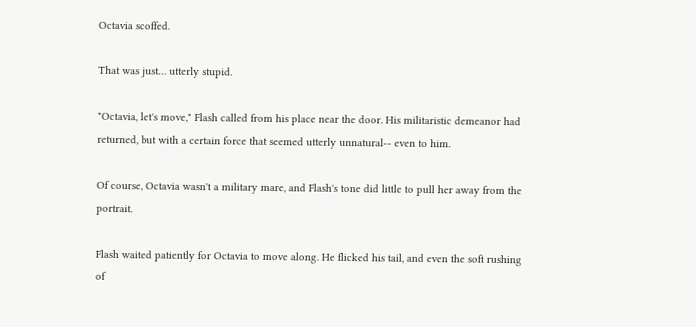Octavia scoffed.

That was just… utterly stupid.

"Octavia, let's move," Flash called from his place near the door. His militaristic demeanor had returned, but with a certain force that seemed utterly unnatural-- even to him.

Of course, Octavia wasn't a military mare, and Flash's tone did little to pull her away from the portrait.

Flash waited patiently for Octavia to move along. He flicked his tail, and even the soft rushing of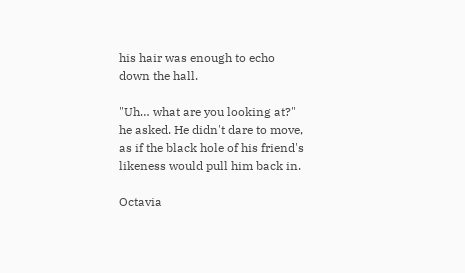his hair was enough to echo down the hall.

"Uh… what are you looking at?" he asked. He didn't dare to move, as if the black hole of his friend's likeness would pull him back in.

Octavia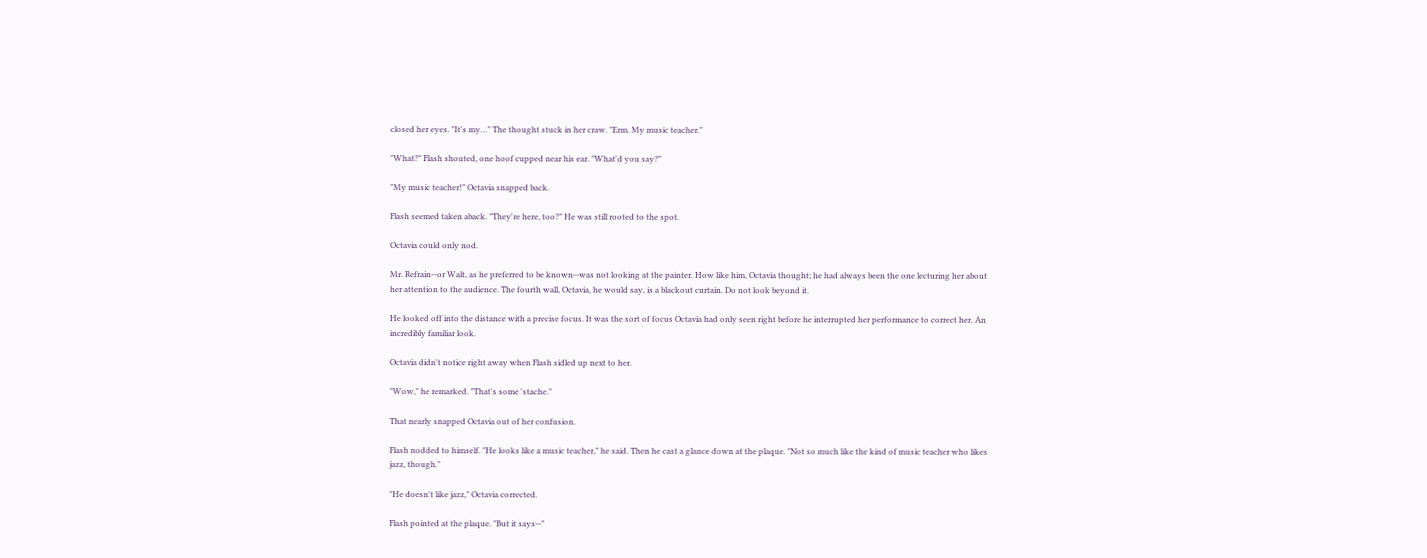closed her eyes. "It's my…" The thought stuck in her craw. "Erm. My music teacher."

"What?" Flash shouted, one hoof cupped near his ear. "What'd you say?"

"My music teacher!" Octavia snapped back.

Flash seemed taken aback. "They're here, too?" He was still rooted to the spot.

Octavia could only nod.

Mr. Refrain--or Walt, as he preferred to be known--was not looking at the painter. How like him, Octavia thought; he had always been the one lecturing her about her attention to the audience. The fourth wall, Octavia, he would say, is a blackout curtain. Do not look beyond it.

He looked off into the distance with a precise focus. It was the sort of focus Octavia had only seen right before he interrupted her performance to correct her. An incredibly familiar look.

Octavia didn't notice right away when Flash sidled up next to her.

"Wow," he remarked. "That's some 'stache."

That nearly snapped Octavia out of her confusion.

Flash nodded to himself. "He looks like a music teacher," he said. Then he cast a glance down at the plaque. "Not so much like the kind of music teacher who likes jazz, though."

"He doesn't like jazz," Octavia corrected.

Flash pointed at the plaque. "But it says--"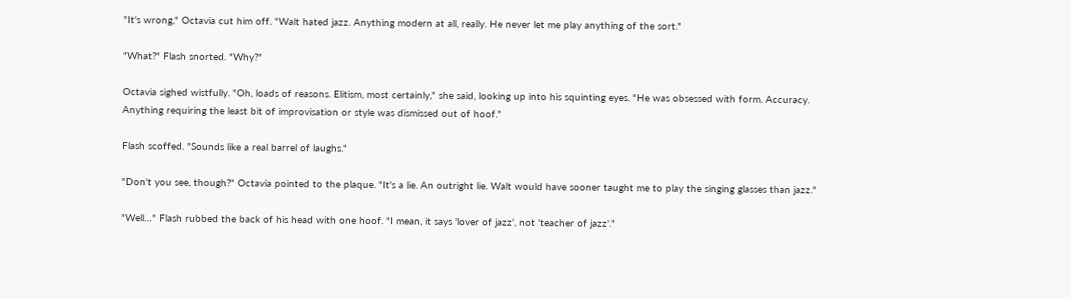"It's wrong," Octavia cut him off. "Walt hated jazz. Anything modern at all, really. He never let me play anything of the sort."

"What?" Flash snorted. "Why?"

Octavia sighed wistfully. "Oh, loads of reasons. Elitism, most certainly," she said, looking up into his squinting eyes. "He was obsessed with form. Accuracy. Anything requiring the least bit of improvisation or style was dismissed out of hoof."

Flash scoffed. "Sounds like a real barrel of laughs."

"Don't you see, though?" Octavia pointed to the plaque. "It's a lie. An outright lie. Walt would have sooner taught me to play the singing glasses than jazz."

"Well…" Flash rubbed the back of his head with one hoof. "I mean, it says 'lover of jazz', not 'teacher of jazz'."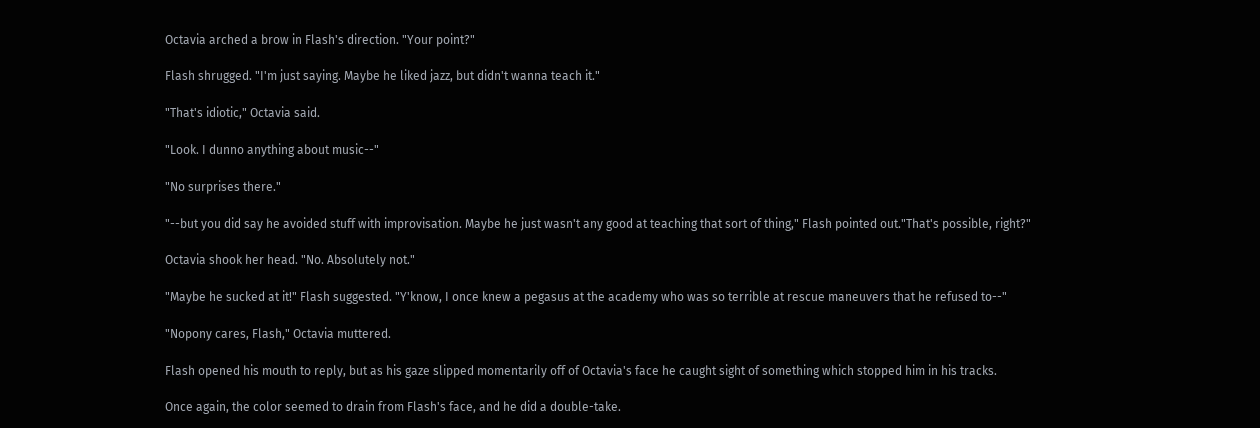Octavia arched a brow in Flash's direction. "Your point?"

Flash shrugged. "I'm just saying. Maybe he liked jazz, but didn't wanna teach it."

"That's idiotic," Octavia said.

"Look. I dunno anything about music--"

"No surprises there."

"--but you did say he avoided stuff with improvisation. Maybe he just wasn't any good at teaching that sort of thing," Flash pointed out."That's possible, right?"

Octavia shook her head. "No. Absolutely not."

"Maybe he sucked at it!" Flash suggested. "Y'know, I once knew a pegasus at the academy who was so terrible at rescue maneuvers that he refused to--"

"Nopony cares, Flash," Octavia muttered.

Flash opened his mouth to reply, but as his gaze slipped momentarily off of Octavia's face he caught sight of something which stopped him in his tracks.

Once again, the color seemed to drain from Flash's face, and he did a double-take.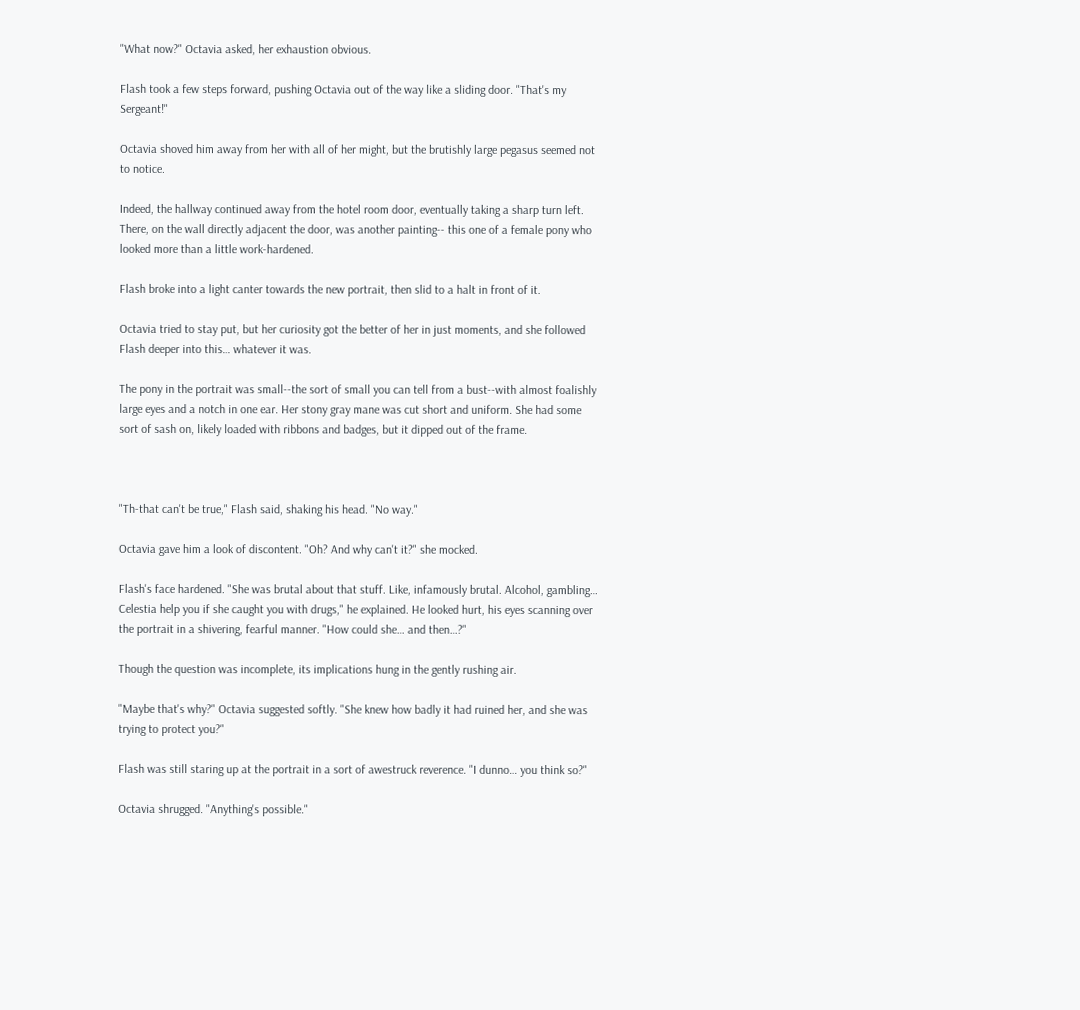"What now?" Octavia asked, her exhaustion obvious.

Flash took a few steps forward, pushing Octavia out of the way like a sliding door. "That's my Sergeant!"

Octavia shoved him away from her with all of her might, but the brutishly large pegasus seemed not to notice.

Indeed, the hallway continued away from the hotel room door, eventually taking a sharp turn left. There, on the wall directly adjacent the door, was another painting-- this one of a female pony who looked more than a little work-hardened.

Flash broke into a light canter towards the new portrait, then slid to a halt in front of it.

Octavia tried to stay put, but her curiosity got the better of her in just moments, and she followed Flash deeper into this… whatever it was.

The pony in the portrait was small--the sort of small you can tell from a bust--with almost foalishly large eyes and a notch in one ear. Her stony gray mane was cut short and uniform. She had some sort of sash on, likely loaded with ribbons and badges, but it dipped out of the frame.



"Th-that can't be true," Flash said, shaking his head. "No way."

Octavia gave him a look of discontent. "Oh? And why can't it?" she mocked.

Flash's face hardened. "She was brutal about that stuff. Like, infamously brutal. Alcohol, gambling… Celestia help you if she caught you with drugs," he explained. He looked hurt, his eyes scanning over the portrait in a shivering, fearful manner. "How could she… and then…?"

Though the question was incomplete, its implications hung in the gently rushing air.

"Maybe that's why?" Octavia suggested softly. "She knew how badly it had ruined her, and she was trying to protect you?"

Flash was still staring up at the portrait in a sort of awestruck reverence. "I dunno… you think so?"

Octavia shrugged. "Anything's possible."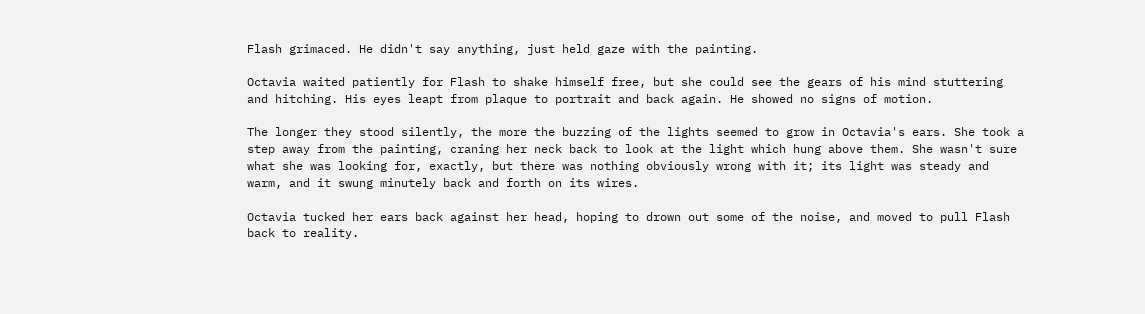Flash grimaced. He didn't say anything, just held gaze with the painting.

Octavia waited patiently for Flash to shake himself free, but she could see the gears of his mind stuttering and hitching. His eyes leapt from plaque to portrait and back again. He showed no signs of motion.

The longer they stood silently, the more the buzzing of the lights seemed to grow in Octavia's ears. She took a step away from the painting, craning her neck back to look at the light which hung above them. She wasn't sure what she was looking for, exactly, but there was nothing obviously wrong with it; its light was steady and warm, and it swung minutely back and forth on its wires.

Octavia tucked her ears back against her head, hoping to drown out some of the noise, and moved to pull Flash back to reality.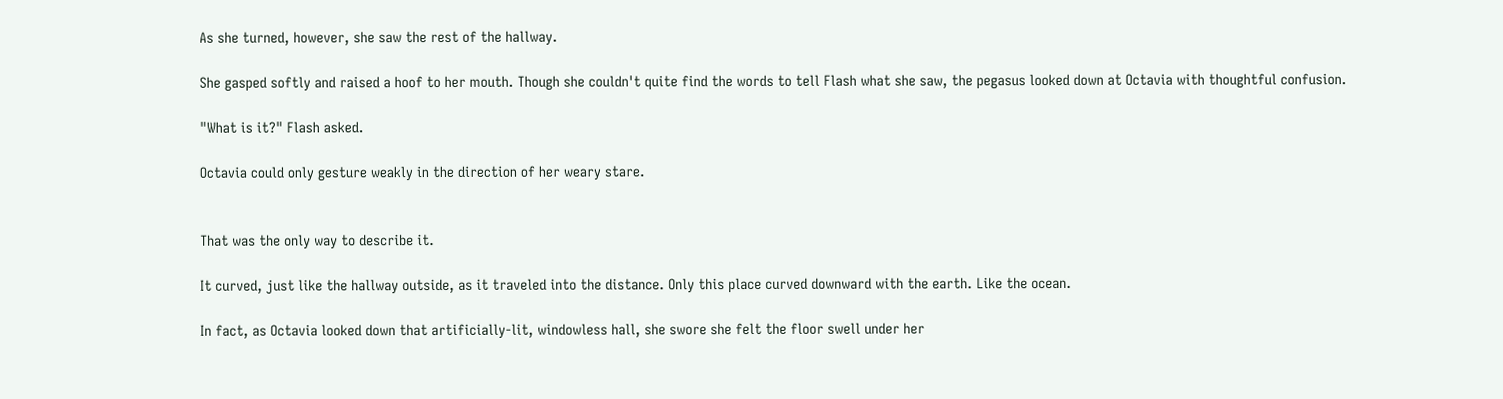As she turned, however, she saw the rest of the hallway.

She gasped softly and raised a hoof to her mouth. Though she couldn't quite find the words to tell Flash what she saw, the pegasus looked down at Octavia with thoughtful confusion.

"What is it?" Flash asked.

Octavia could only gesture weakly in the direction of her weary stare.


That was the only way to describe it.

It curved, just like the hallway outside, as it traveled into the distance. Only this place curved downward with the earth. Like the ocean.

In fact, as Octavia looked down that artificially-lit, windowless hall, she swore she felt the floor swell under her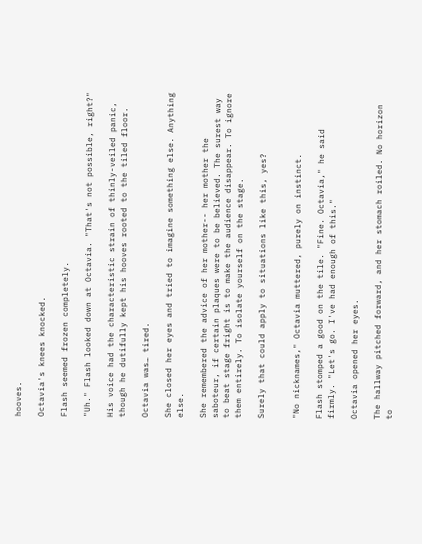hooves.

Octavia's knees knocked.

Flash seemed frozen completely.

"Uh." Flash looked down at Octavia. "That's not possible, right?"

His voice had the characteristic strain of thinly-veiled panic, though he dutifully kept his hooves rooted to the tiled floor.

Octavia was… tired.

She closed her eyes and tried to imagine something else. Anything else.

She remembered the advice of her mother-- her mother the saboteur, if certain plaques were to be believed. The surest way to beat stage fright is to make the audience disappear. To ignore them entirely. To isolate yourself on the stage.

Surely that could apply to situations like this, yes?


"No nicknames," Octavia muttered, purely on instinct.

Flash stomped a good on the tile. "Fine. Octavia," he said firmly. "Let's go. I've had enough of this."

Octavia opened her eyes.

The hallway pitched forward, and her stomach roiled. No horizon to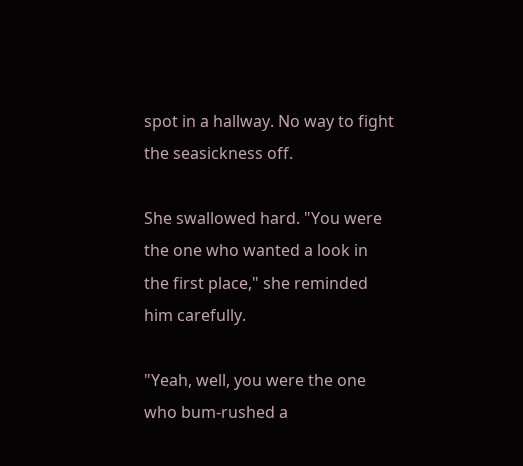spot in a hallway. No way to fight the seasickness off.

She swallowed hard. "You were the one who wanted a look in the first place," she reminded him carefully.

"Yeah, well, you were the one who bum-rushed a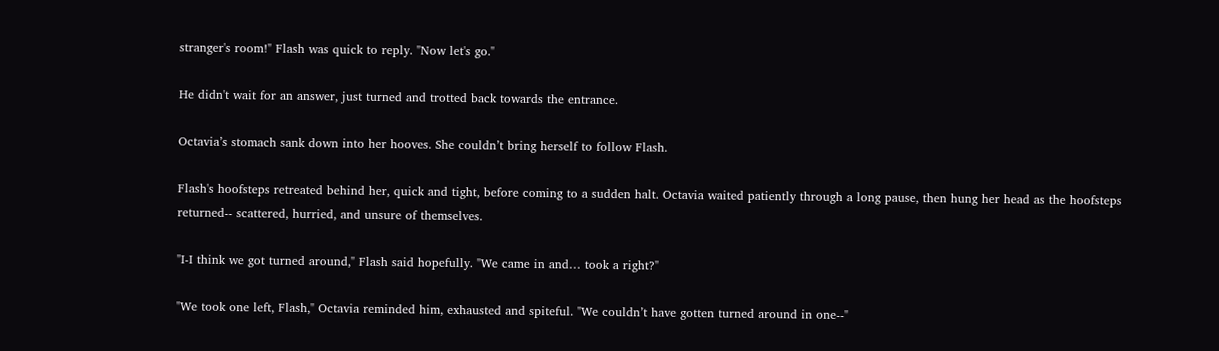stranger's room!" Flash was quick to reply. "Now let's go."

He didn't wait for an answer, just turned and trotted back towards the entrance.

Octavia’s stomach sank down into her hooves. She couldn’t bring herself to follow Flash.

Flash's hoofsteps retreated behind her, quick and tight, before coming to a sudden halt. Octavia waited patiently through a long pause, then hung her head as the hoofsteps returned-- scattered, hurried, and unsure of themselves.

"I-I think we got turned around," Flash said hopefully. "We came in and… took a right?"

"We took one left, Flash," Octavia reminded him, exhausted and spiteful. "We couldn’t have gotten turned around in one--"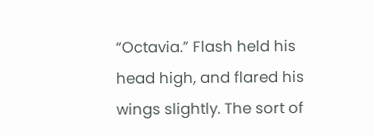“Octavia.” Flash held his head high, and flared his wings slightly. The sort of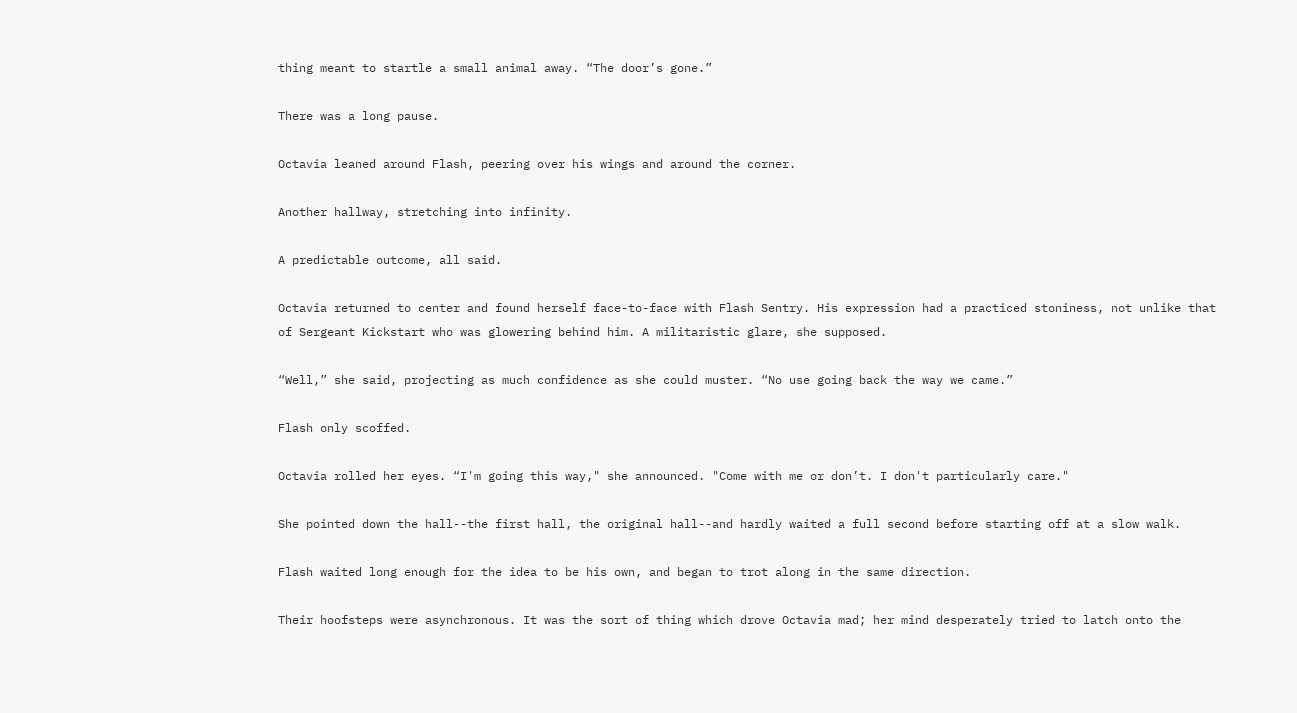thing meant to startle a small animal away. “The door’s gone.”

There was a long pause.

Octavia leaned around Flash, peering over his wings and around the corner.

Another hallway, stretching into infinity.

A predictable outcome, all said.

Octavia returned to center and found herself face-to-face with Flash Sentry. His expression had a practiced stoniness, not unlike that of Sergeant Kickstart who was glowering behind him. A militaristic glare, she supposed.

“Well,” she said, projecting as much confidence as she could muster. “No use going back the way we came.”

Flash only scoffed.

Octavia rolled her eyes. “I'm going this way," she announced. "Come with me or don’t. I don't particularly care."

She pointed down the hall--the first hall, the original hall--and hardly waited a full second before starting off at a slow walk.

Flash waited long enough for the idea to be his own, and began to trot along in the same direction.

Their hoofsteps were asynchronous. It was the sort of thing which drove Octavia mad; her mind desperately tried to latch onto the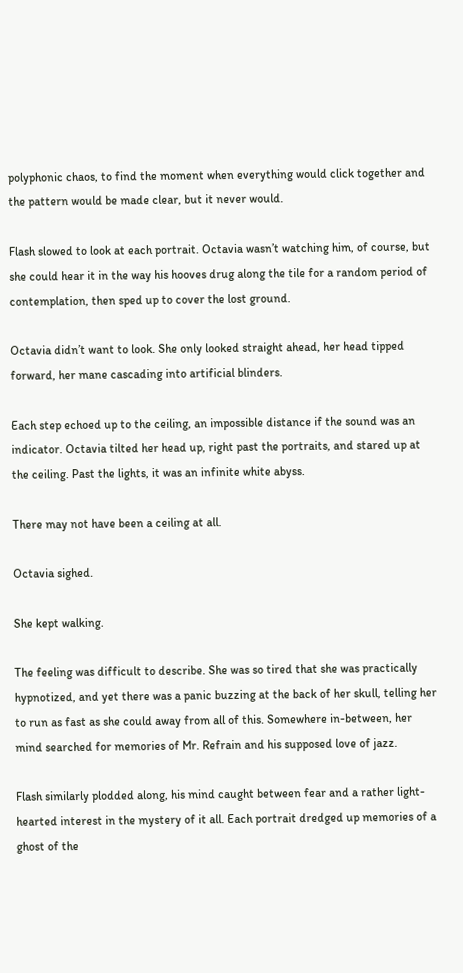polyphonic chaos, to find the moment when everything would click together and the pattern would be made clear, but it never would.

Flash slowed to look at each portrait. Octavia wasn’t watching him, of course, but she could hear it in the way his hooves drug along the tile for a random period of contemplation, then sped up to cover the lost ground.

Octavia didn’t want to look. She only looked straight ahead, her head tipped forward, her mane cascading into artificial blinders.

Each step echoed up to the ceiling, an impossible distance if the sound was an indicator. Octavia tilted her head up, right past the portraits, and stared up at the ceiling. Past the lights, it was an infinite white abyss.

There may not have been a ceiling at all.

Octavia sighed.

She kept walking.

The feeling was difficult to describe. She was so tired that she was practically hypnotized, and yet there was a panic buzzing at the back of her skull, telling her to run as fast as she could away from all of this. Somewhere in-between, her mind searched for memories of Mr. Refrain and his supposed love of jazz.

Flash similarly plodded along, his mind caught between fear and a rather light-hearted interest in the mystery of it all. Each portrait dredged up memories of a ghost of the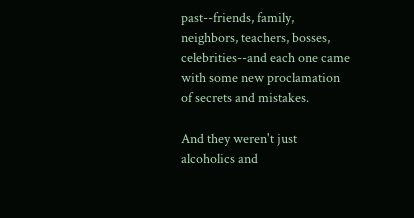past--friends, family, neighbors, teachers, bosses, celebrities--and each one came with some new proclamation of secrets and mistakes.

And they weren't just alcoholics and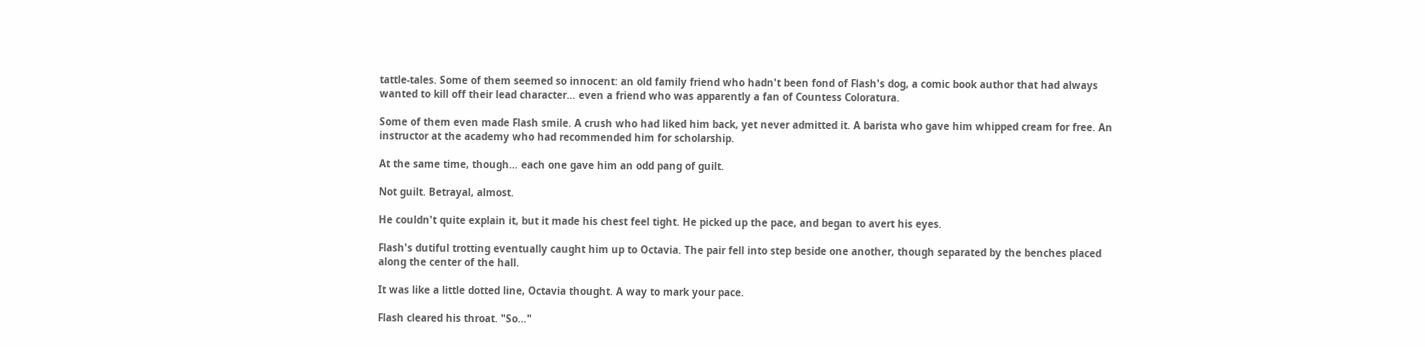tattle-tales. Some of them seemed so innocent: an old family friend who hadn't been fond of Flash's dog, a comic book author that had always wanted to kill off their lead character… even a friend who was apparently a fan of Countess Coloratura.

Some of them even made Flash smile. A crush who had liked him back, yet never admitted it. A barista who gave him whipped cream for free. An instructor at the academy who had recommended him for scholarship.

At the same time, though… each one gave him an odd pang of guilt.

Not guilt. Betrayal, almost.

He couldn't quite explain it, but it made his chest feel tight. He picked up the pace, and began to avert his eyes.

Flash's dutiful trotting eventually caught him up to Octavia. The pair fell into step beside one another, though separated by the benches placed along the center of the hall.

It was like a little dotted line, Octavia thought. A way to mark your pace.

Flash cleared his throat. "So…"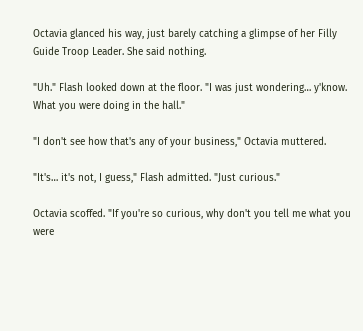Octavia glanced his way, just barely catching a glimpse of her Filly Guide Troop Leader. She said nothing.

"Uh." Flash looked down at the floor. "I was just wondering… y'know. What you were doing in the hall."

"I don't see how that's any of your business," Octavia muttered.

"It's… it's not, I guess," Flash admitted. "Just curious."

Octavia scoffed. "If you're so curious, why don't you tell me what you were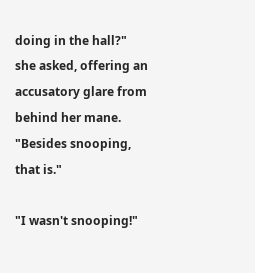doing in the hall?" she asked, offering an accusatory glare from behind her mane. "Besides snooping, that is."

"I wasn't snooping!"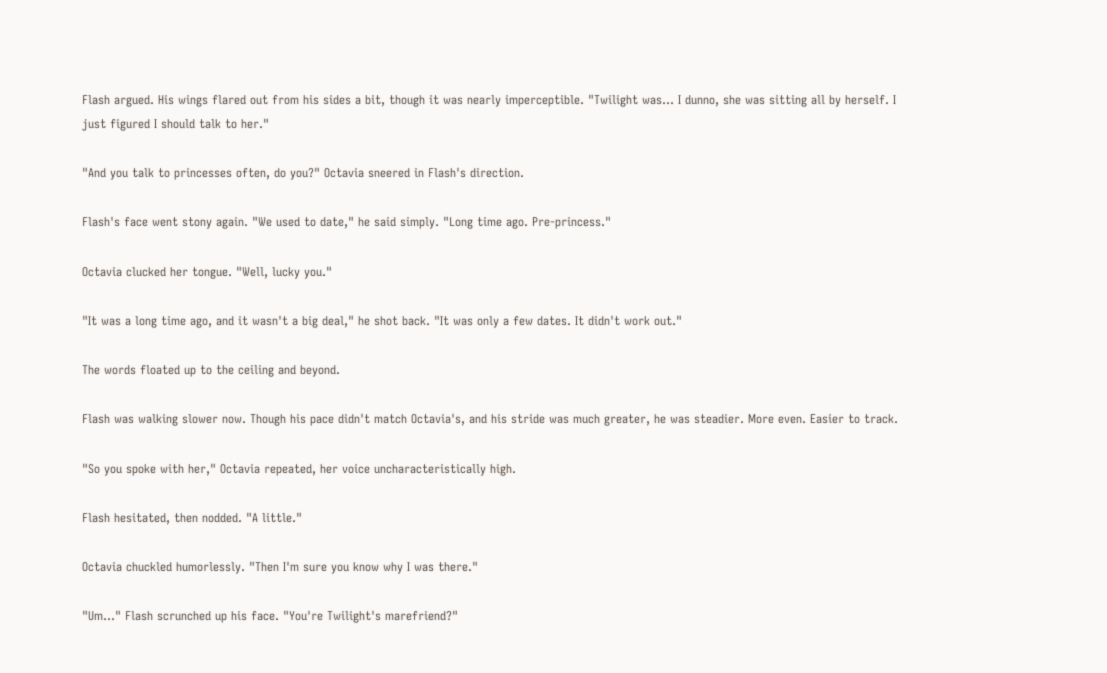Flash argued. His wings flared out from his sides a bit, though it was nearly imperceptible. "Twilight was… I dunno, she was sitting all by herself. I just figured I should talk to her."

"And you talk to princesses often, do you?" Octavia sneered in Flash's direction.

Flash's face went stony again. "We used to date," he said simply. "Long time ago. Pre-princess."

Octavia clucked her tongue. "Well, lucky you."

"It was a long time ago, and it wasn't a big deal," he shot back. "It was only a few dates. It didn't work out."

The words floated up to the ceiling and beyond.

Flash was walking slower now. Though his pace didn't match Octavia's, and his stride was much greater, he was steadier. More even. Easier to track.

"So you spoke with her," Octavia repeated, her voice uncharacteristically high.

Flash hesitated, then nodded. "A little."

Octavia chuckled humorlessly. "Then I'm sure you know why I was there."

"Um…" Flash scrunched up his face. "You're Twilight's marefriend?"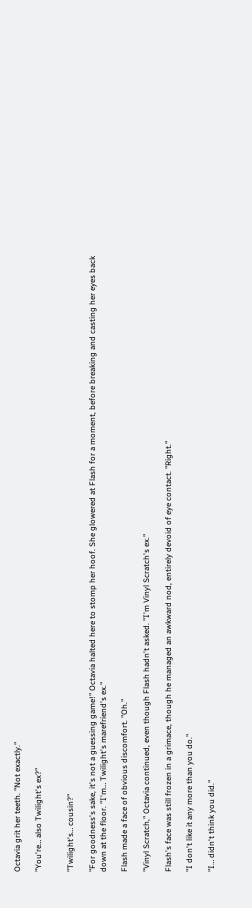Octavia grit her teeth. "Not exactly."

"You're… also Twilight's ex?"


"Twilight's… cousin?"

"For goodness's sake, it's not a guessing game!" Octavia halted here to stomp her hoof. She glowered at Flash for a moment, before breaking and casting her eyes back down at the floor. "I'm… Twilight's marefriend's ex."

Flash made a face of obvious discomfort. "Oh."

"Vinyl Scratch," Octavia continued, even though Flash hadn't asked. "I'm Vinyl Scratch's ex."

Flash's face was still frozen in a grimace, though he managed an awkward nod, entirely devoid of eye contact. "Right."

"I don't like it any more than you do."

"I… didn't think you did."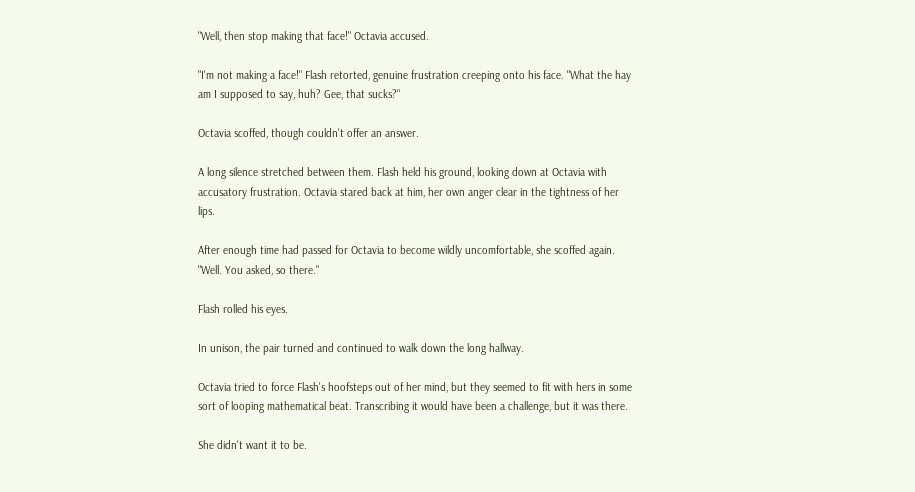"Well, then stop making that face!" Octavia accused.

"I'm not making a face!" Flash retorted, genuine frustration creeping onto his face. "What the hay am I supposed to say, huh? Gee, that sucks?"

Octavia scoffed, though couldn't offer an answer.

A long silence stretched between them. Flash held his ground, looking down at Octavia with accusatory frustration. Octavia stared back at him, her own anger clear in the tightness of her lips.

After enough time had passed for Octavia to become wildly uncomfortable, she scoffed again. "Well. You asked, so there."

Flash rolled his eyes.

In unison, the pair turned and continued to walk down the long hallway.

Octavia tried to force Flash's hoofsteps out of her mind, but they seemed to fit with hers in some sort of looping mathematical beat. Transcribing it would have been a challenge, but it was there.

She didn't want it to be.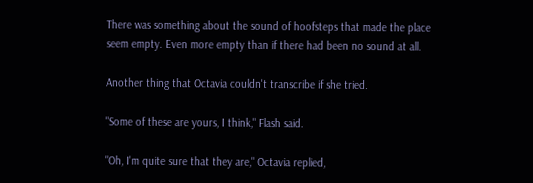There was something about the sound of hoofsteps that made the place seem empty. Even more empty than if there had been no sound at all.

Another thing that Octavia couldn't transcribe if she tried.

"Some of these are yours, I think," Flash said.

"Oh, I'm quite sure that they are," Octavia replied,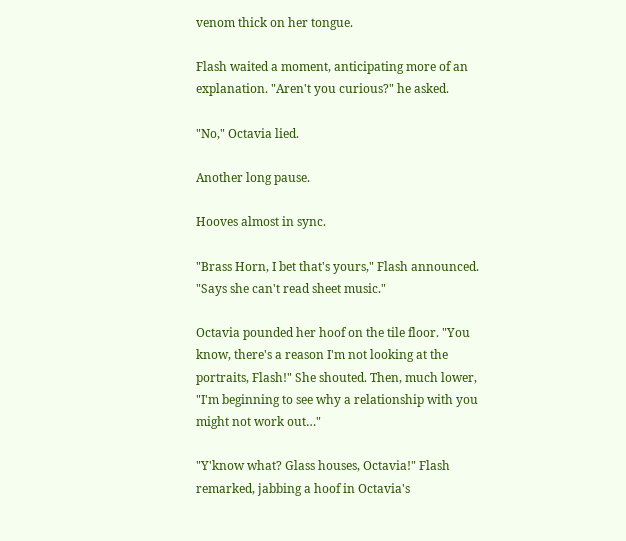venom thick on her tongue.

Flash waited a moment, anticipating more of an explanation. "Aren't you curious?" he asked.

"No," Octavia lied.

Another long pause.

Hooves almost in sync.

"Brass Horn, I bet that's yours," Flash announced. "Says she can't read sheet music."

Octavia pounded her hoof on the tile floor. "You know, there's a reason I'm not looking at the portraits, Flash!" She shouted. Then, much lower, "I'm beginning to see why a relationship with you might not work out…"

"Y'know what? Glass houses, Octavia!" Flash remarked, jabbing a hoof in Octavia's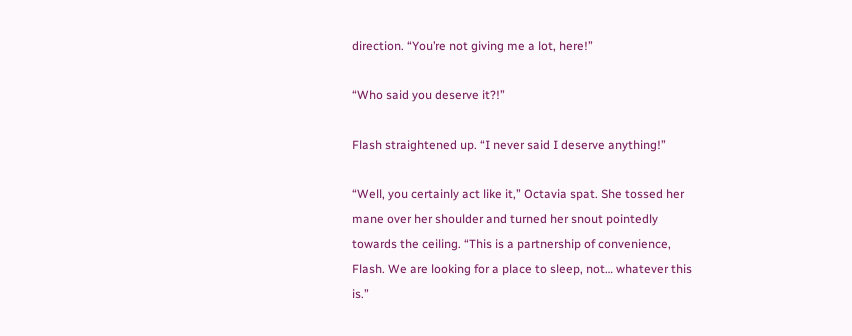direction. “You’re not giving me a lot, here!”

“Who said you deserve it?!”

Flash straightened up. “I never said I deserve anything!”

“Well, you certainly act like it,” Octavia spat. She tossed her mane over her shoulder and turned her snout pointedly towards the ceiling. “This is a partnership of convenience, Flash. We are looking for a place to sleep, not… whatever this is.”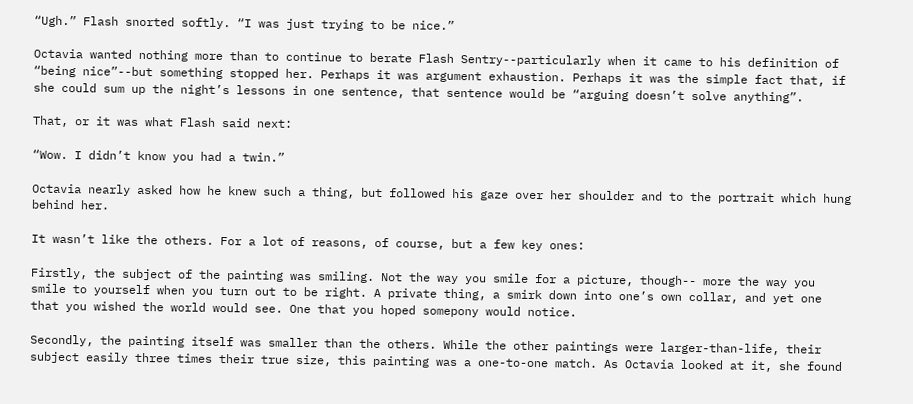“Ugh.” Flash snorted softly. “I was just trying to be nice.”

Octavia wanted nothing more than to continue to berate Flash Sentry--particularly when it came to his definition of “being nice”--but something stopped her. Perhaps it was argument exhaustion. Perhaps it was the simple fact that, if she could sum up the night’s lessons in one sentence, that sentence would be “arguing doesn’t solve anything”.

That, or it was what Flash said next:

“Wow. I didn’t know you had a twin.”

Octavia nearly asked how he knew such a thing, but followed his gaze over her shoulder and to the portrait which hung behind her.

It wasn’t like the others. For a lot of reasons, of course, but a few key ones:

Firstly, the subject of the painting was smiling. Not the way you smile for a picture, though-- more the way you smile to yourself when you turn out to be right. A private thing, a smirk down into one’s own collar, and yet one that you wished the world would see. One that you hoped somepony would notice.

Secondly, the painting itself was smaller than the others. While the other paintings were larger-than-life, their subject easily three times their true size, this painting was a one-to-one match. As Octavia looked at it, she found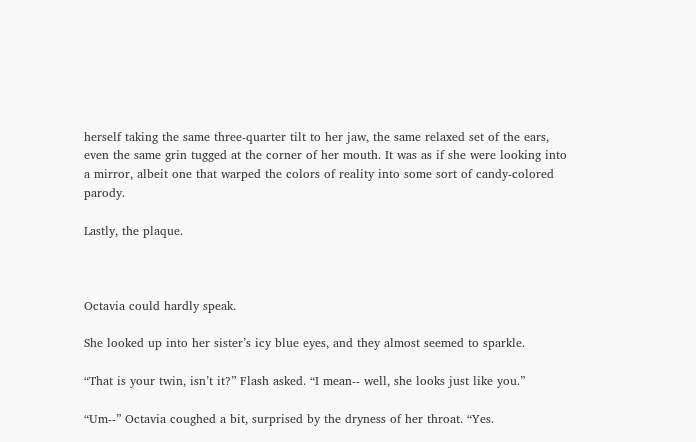herself taking the same three-quarter tilt to her jaw, the same relaxed set of the ears, even the same grin tugged at the corner of her mouth. It was as if she were looking into a mirror, albeit one that warped the colors of reality into some sort of candy-colored parody.

Lastly, the plaque.



Octavia could hardly speak.

She looked up into her sister’s icy blue eyes, and they almost seemed to sparkle.

“That is your twin, isn’t it?” Flash asked. “I mean-- well, she looks just like you.”

“Um--” Octavia coughed a bit, surprised by the dryness of her throat. “Yes.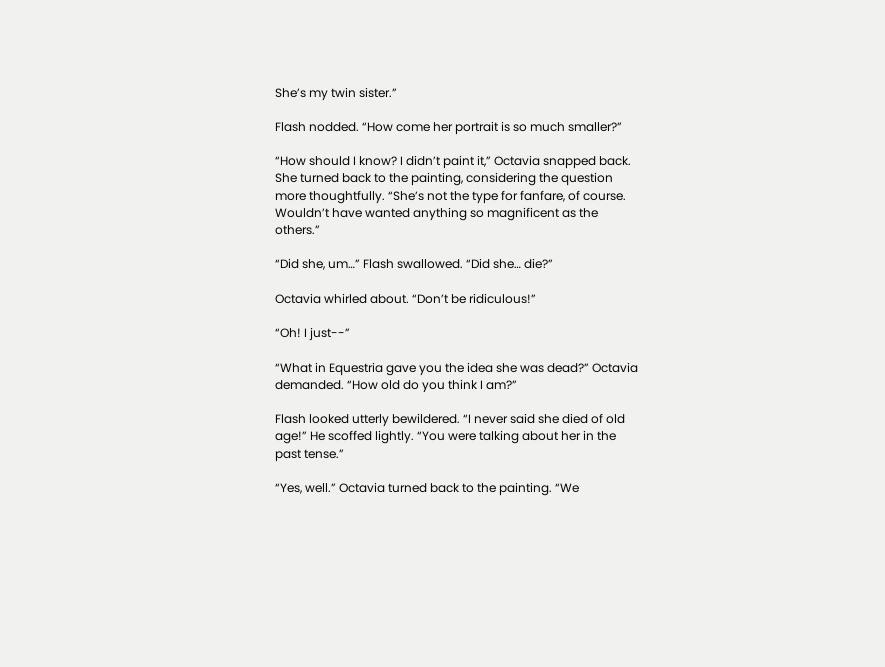She’s my twin sister.”

Flash nodded. “How come her portrait is so much smaller?”

“How should I know? I didn’t paint it,” Octavia snapped back. She turned back to the painting, considering the question more thoughtfully. “She’s not the type for fanfare, of course. Wouldn’t have wanted anything so magnificent as the others.”

“Did she, um…” Flash swallowed. “Did she… die?”

Octavia whirled about. “Don’t be ridiculous!”

“Oh! I just--”

“What in Equestria gave you the idea she was dead?” Octavia demanded. “How old do you think I am?”

Flash looked utterly bewildered. “I never said she died of old age!” He scoffed lightly. “You were talking about her in the past tense.”

“Yes, well.” Octavia turned back to the painting. “We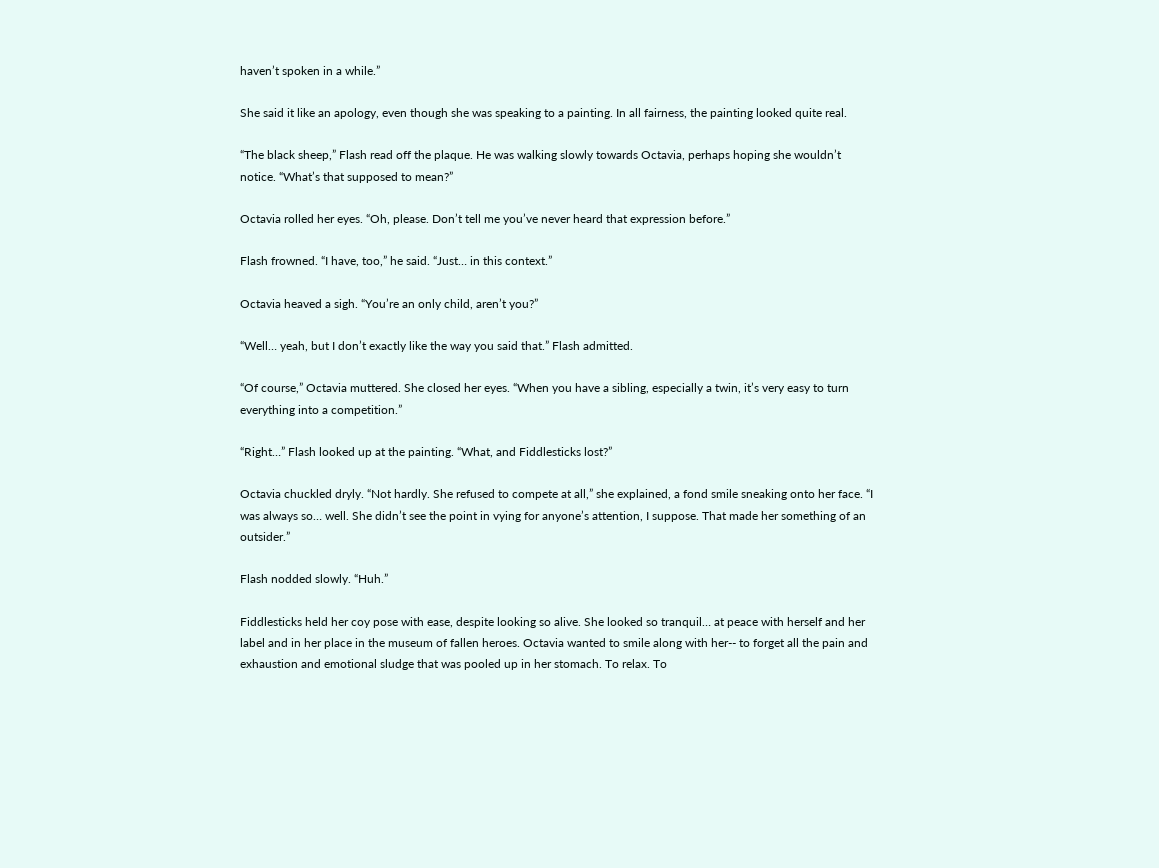haven’t spoken in a while.”

She said it like an apology, even though she was speaking to a painting. In all fairness, the painting looked quite real.

“The black sheep,” Flash read off the plaque. He was walking slowly towards Octavia, perhaps hoping she wouldn’t notice. “What’s that supposed to mean?”

Octavia rolled her eyes. “Oh, please. Don’t tell me you’ve never heard that expression before.”

Flash frowned. “I have, too,” he said. “Just… in this context.”

Octavia heaved a sigh. “You’re an only child, aren’t you?”

“Well… yeah, but I don’t exactly like the way you said that.” Flash admitted.

“Of course,” Octavia muttered. She closed her eyes. “When you have a sibling, especially a twin, it’s very easy to turn everything into a competition.”

“Right…” Flash looked up at the painting. “What, and Fiddlesticks lost?”

Octavia chuckled dryly. “Not hardly. She refused to compete at all,” she explained, a fond smile sneaking onto her face. “I was always so… well. She didn’t see the point in vying for anyone’s attention, I suppose. That made her something of an outsider.”

Flash nodded slowly. “Huh.”

Fiddlesticks held her coy pose with ease, despite looking so alive. She looked so tranquil… at peace with herself and her label and in her place in the museum of fallen heroes. Octavia wanted to smile along with her-- to forget all the pain and exhaustion and emotional sludge that was pooled up in her stomach. To relax. To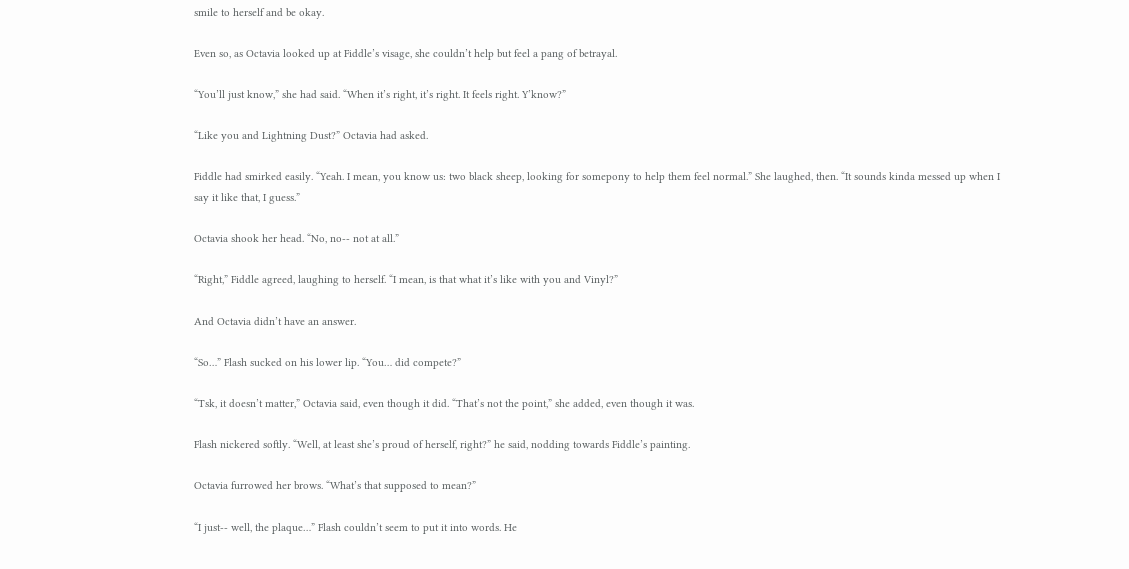smile to herself and be okay.

Even so, as Octavia looked up at Fiddle’s visage, she couldn’t help but feel a pang of betrayal.

“You’ll just know,” she had said. “When it’s right, it’s right. It feels right. Y’know?”

“Like you and Lightning Dust?” Octavia had asked.

Fiddle had smirked easily. “Yeah. I mean, you know us: two black sheep, looking for somepony to help them feel normal.” She laughed, then. “It sounds kinda messed up when I say it like that, I guess.”

Octavia shook her head. “No, no-- not at all.”

“Right,” Fiddle agreed, laughing to herself. “I mean, is that what it’s like with you and Vinyl?”

And Octavia didn’t have an answer.

“So…” Flash sucked on his lower lip. “You… did compete?”

“Tsk, it doesn’t matter,” Octavia said, even though it did. “That’s not the point,” she added, even though it was.

Flash nickered softly. “Well, at least she’s proud of herself, right?” he said, nodding towards Fiddle’s painting.

Octavia furrowed her brows. “What’s that supposed to mean?”

“I just-- well, the plaque…” Flash couldn’t seem to put it into words. He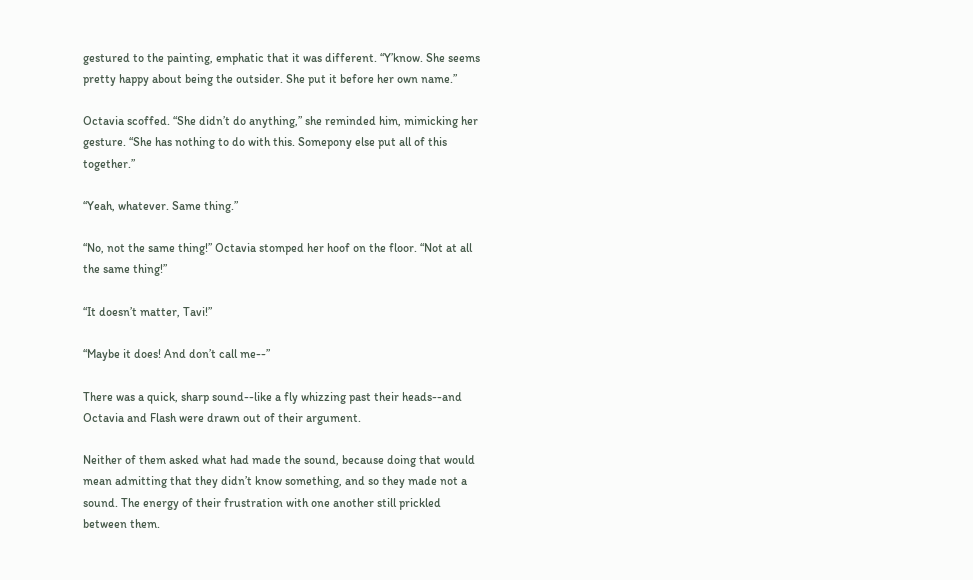gestured to the painting, emphatic that it was different. “Y’know. She seems pretty happy about being the outsider. She put it before her own name.”

Octavia scoffed. “She didn’t do anything,” she reminded him, mimicking her gesture. “She has nothing to do with this. Somepony else put all of this together.”

“Yeah, whatever. Same thing.”

“No, not the same thing!” Octavia stomped her hoof on the floor. “Not at all the same thing!”

“It doesn’t matter, Tavi!”

“Maybe it does! And don’t call me--”

There was a quick, sharp sound--like a fly whizzing past their heads--and Octavia and Flash were drawn out of their argument.

Neither of them asked what had made the sound, because doing that would mean admitting that they didn’t know something, and so they made not a sound. The energy of their frustration with one another still prickled between them.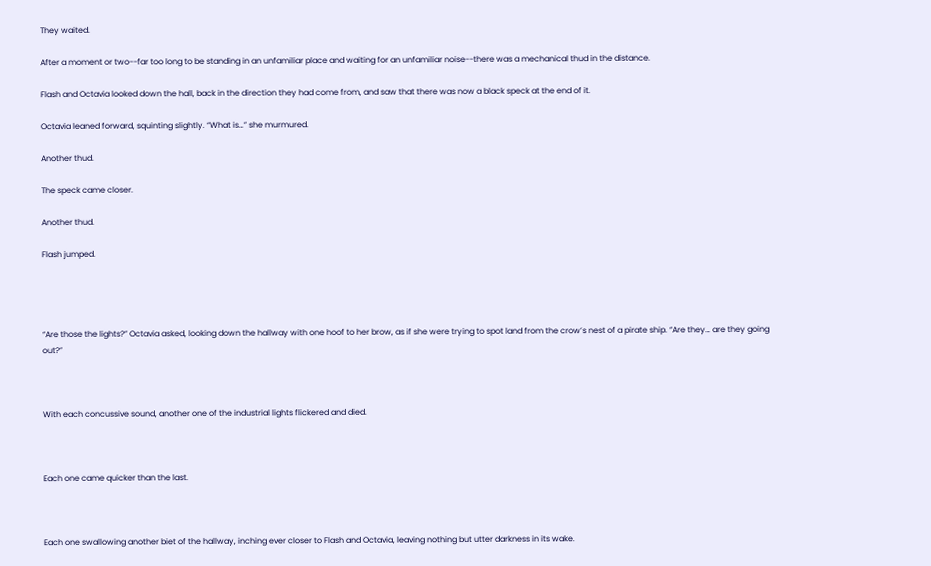They waited.

After a moment or two--far too long to be standing in an unfamiliar place and waiting for an unfamiliar noise--there was a mechanical thud in the distance.

Flash and Octavia looked down the hall, back in the direction they had come from, and saw that there was now a black speck at the end of it.

Octavia leaned forward, squinting slightly. “What is…” she murmured.

Another thud.

The speck came closer.

Another thud.

Flash jumped.




“Are those the lights?” Octavia asked, looking down the hallway with one hoof to her brow, as if she were trying to spot land from the crow’s nest of a pirate ship. “Are they… are they going out?”



With each concussive sound, another one of the industrial lights flickered and died.



Each one came quicker than the last.



Each one swallowing another biet of the hallway, inching ever closer to Flash and Octavia, leaving nothing but utter darkness in its wake.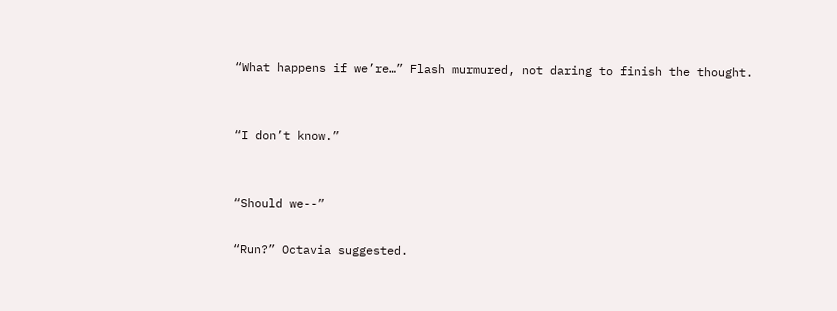“What happens if we’re…” Flash murmured, not daring to finish the thought.


“I don’t know.”


“Should we--”

“Run?” Octavia suggested.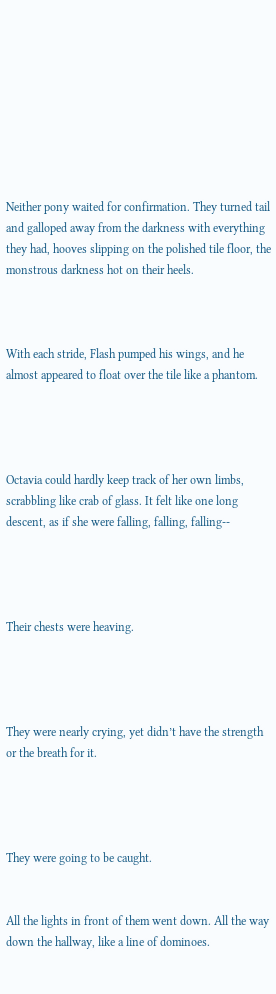Neither pony waited for confirmation. They turned tail and galloped away from the darkness with everything they had, hooves slipping on the polished tile floor, the monstrous darkness hot on their heels.



With each stride, Flash pumped his wings, and he almost appeared to float over the tile like a phantom.




Octavia could hardly keep track of her own limbs, scrabbling like crab of glass. It felt like one long descent, as if she were falling, falling, falling--




Their chests were heaving.




They were nearly crying, yet didn’t have the strength or the breath for it.




They were going to be caught.


All the lights in front of them went down. All the way down the hallway, like a line of dominoes.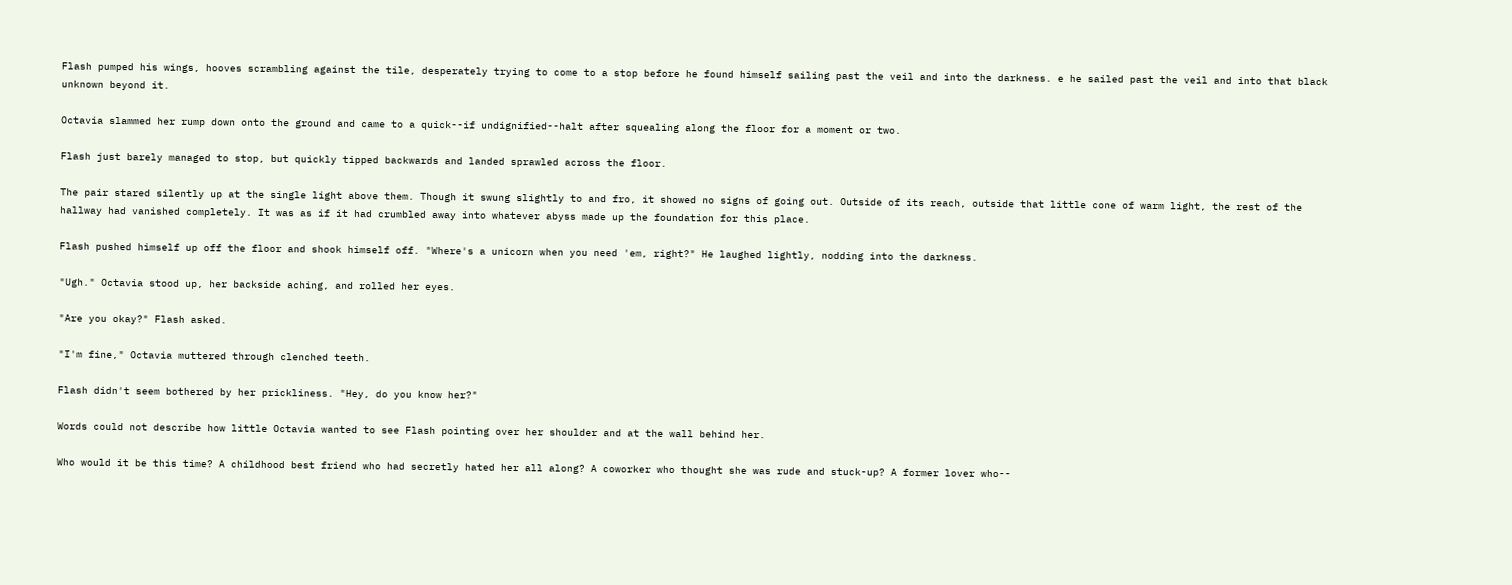Flash pumped his wings, hooves scrambling against the tile, desperately trying to come to a stop before he found himself sailing past the veil and into the darkness. e he sailed past the veil and into that black unknown beyond it.

Octavia slammed her rump down onto the ground and came to a quick--if undignified--halt after squealing along the floor for a moment or two.

Flash just barely managed to stop, but quickly tipped backwards and landed sprawled across the floor.

The pair stared silently up at the single light above them. Though it swung slightly to and fro, it showed no signs of going out. Outside of its reach, outside that little cone of warm light, the rest of the hallway had vanished completely. It was as if it had crumbled away into whatever abyss made up the foundation for this place.

Flash pushed himself up off the floor and shook himself off. "Where's a unicorn when you need 'em, right?" He laughed lightly, nodding into the darkness.

"Ugh." Octavia stood up, her backside aching, and rolled her eyes.

"Are you okay?" Flash asked.

"I'm fine," Octavia muttered through clenched teeth.

Flash didn't seem bothered by her prickliness. "Hey, do you know her?"

Words could not describe how little Octavia wanted to see Flash pointing over her shoulder and at the wall behind her.

Who would it be this time? A childhood best friend who had secretly hated her all along? A coworker who thought she was rude and stuck-up? A former lover who--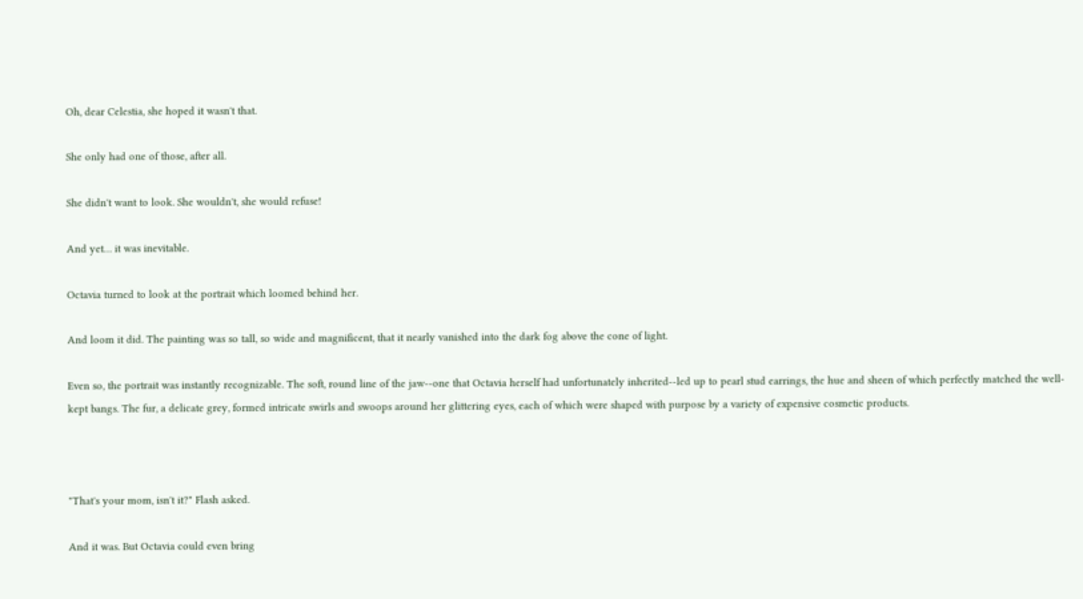Oh, dear Celestia, she hoped it wasn't that.

She only had one of those, after all.

She didn't want to look. She wouldn't, she would refuse!

And yet… it was inevitable.

Octavia turned to look at the portrait which loomed behind her.

And loom it did. The painting was so tall, so wide and magnificent, that it nearly vanished into the dark fog above the cone of light.

Even so, the portrait was instantly recognizable. The soft, round line of the jaw--one that Octavia herself had unfortunately inherited--led up to pearl stud earrings, the hue and sheen of which perfectly matched the well-kept bangs. The fur, a delicate grey, formed intricate swirls and swoops around her glittering eyes, each of which were shaped with purpose by a variety of expensive cosmetic products.



"That's your mom, isn't it?" Flash asked.

And it was. But Octavia could even bring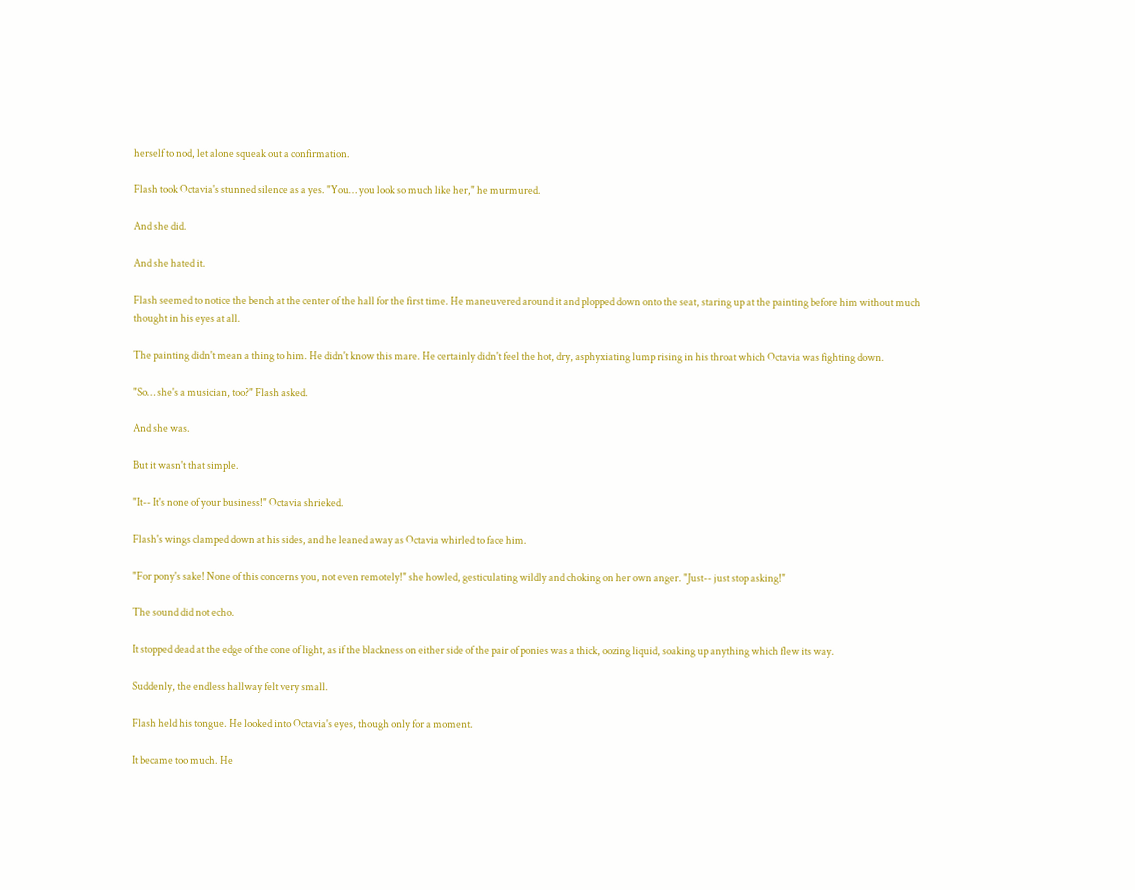herself to nod, let alone squeak out a confirmation.

Flash took Octavia's stunned silence as a yes. "You… you look so much like her," he murmured.

And she did.

And she hated it.

Flash seemed to notice the bench at the center of the hall for the first time. He maneuvered around it and plopped down onto the seat, staring up at the painting before him without much thought in his eyes at all.

The painting didn't mean a thing to him. He didn't know this mare. He certainly didn't feel the hot, dry, asphyxiating lump rising in his throat which Octavia was fighting down.

"So… she's a musician, too?" Flash asked.

And she was.

But it wasn't that simple.

"It-- It's none of your business!" Octavia shrieked.

Flash's wings clamped down at his sides, and he leaned away as Octavia whirled to face him.

"For pony's sake! None of this concerns you, not even remotely!" she howled, gesticulating wildly and choking on her own anger. "Just-- just stop asking!"

The sound did not echo.

It stopped dead at the edge of the cone of light, as if the blackness on either side of the pair of ponies was a thick, oozing liquid, soaking up anything which flew its way.

Suddenly, the endless hallway felt very small.

Flash held his tongue. He looked into Octavia's eyes, though only for a moment.

It became too much. He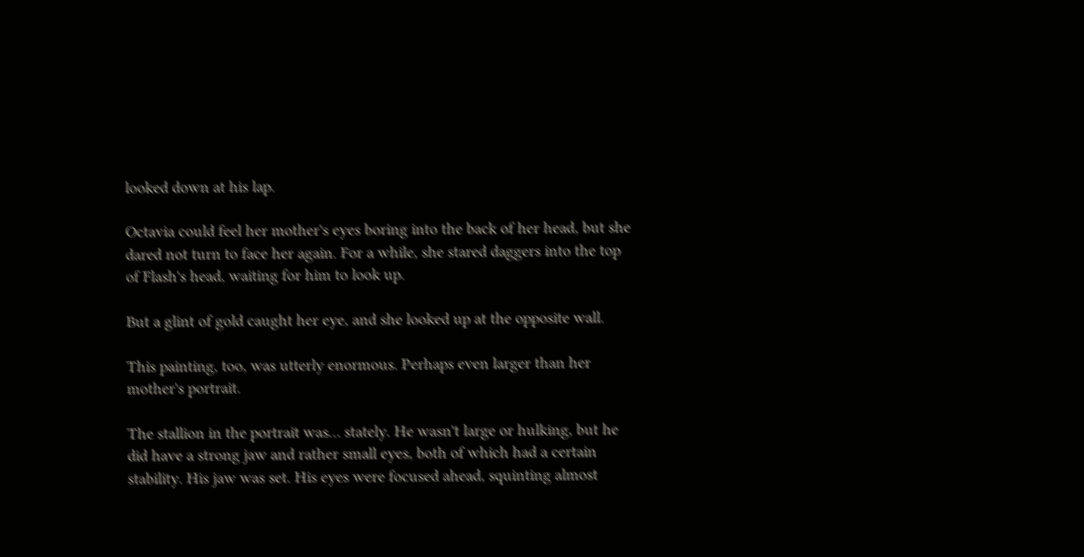looked down at his lap.

Octavia could feel her mother's eyes boring into the back of her head, but she dared not turn to face her again. For a while, she stared daggers into the top of Flash's head, waiting for him to look up.

But a glint of gold caught her eye, and she looked up at the opposite wall.

This painting, too, was utterly enormous. Perhaps even larger than her mother's portrait.

The stallion in the portrait was… stately. He wasn't large or hulking, but he did have a strong jaw and rather small eyes, both of which had a certain stability. His jaw was set. His eyes were focused ahead, squinting almost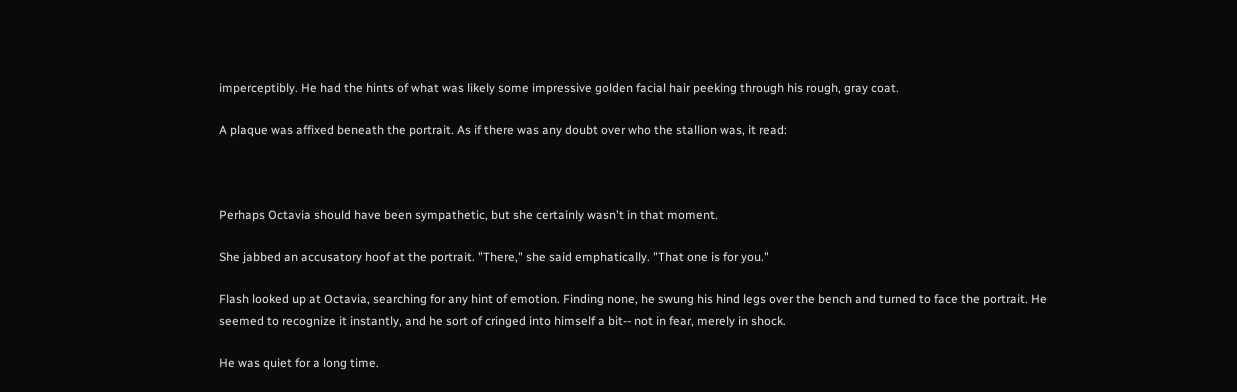imperceptibly. He had the hints of what was likely some impressive golden facial hair peeking through his rough, gray coat.

A plaque was affixed beneath the portrait. As if there was any doubt over who the stallion was, it read:



Perhaps Octavia should have been sympathetic, but she certainly wasn't in that moment.

She jabbed an accusatory hoof at the portrait. "There," she said emphatically. "That one is for you."

Flash looked up at Octavia, searching for any hint of emotion. Finding none, he swung his hind legs over the bench and turned to face the portrait. He seemed to recognize it instantly, and he sort of cringed into himself a bit-- not in fear, merely in shock.

He was quiet for a long time.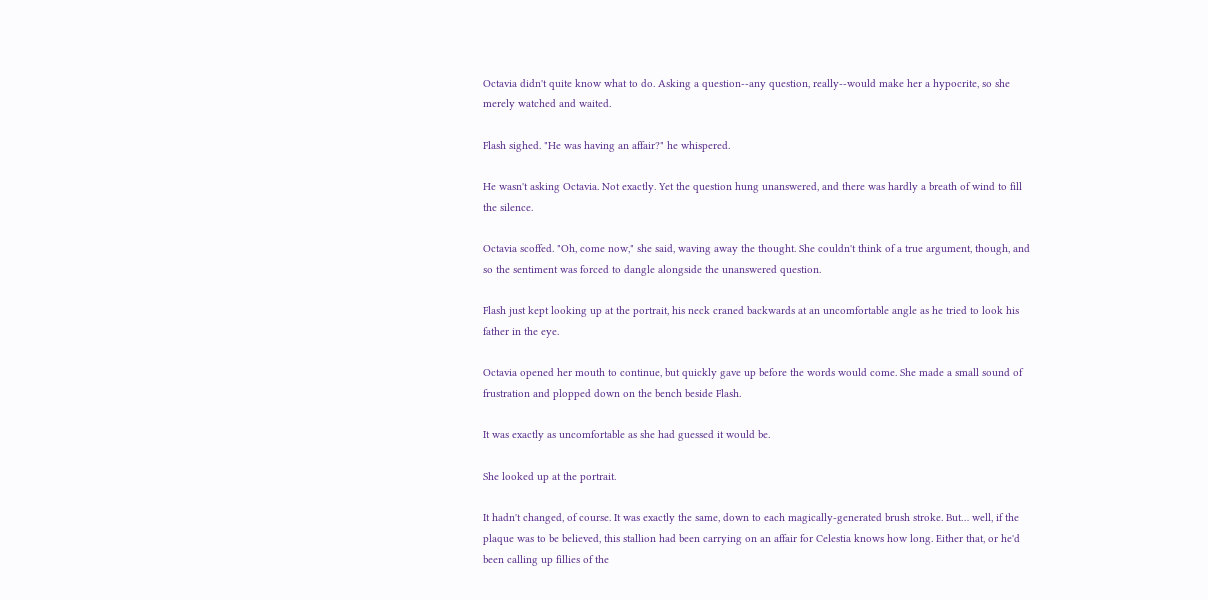Octavia didn't quite know what to do. Asking a question--any question, really--would make her a hypocrite, so she merely watched and waited.

Flash sighed. "He was having an affair?" he whispered.

He wasn't asking Octavia. Not exactly. Yet the question hung unanswered, and there was hardly a breath of wind to fill the silence.

Octavia scoffed. "Oh, come now," she said, waving away the thought. She couldn't think of a true argument, though, and so the sentiment was forced to dangle alongside the unanswered question.

Flash just kept looking up at the portrait, his neck craned backwards at an uncomfortable angle as he tried to look his father in the eye.

Octavia opened her mouth to continue, but quickly gave up before the words would come. She made a small sound of frustration and plopped down on the bench beside Flash.

It was exactly as uncomfortable as she had guessed it would be.

She looked up at the portrait.

It hadn't changed, of course. It was exactly the same, down to each magically-generated brush stroke. But… well, if the plaque was to be believed, this stallion had been carrying on an affair for Celestia knows how long. Either that, or he'd been calling up fillies of the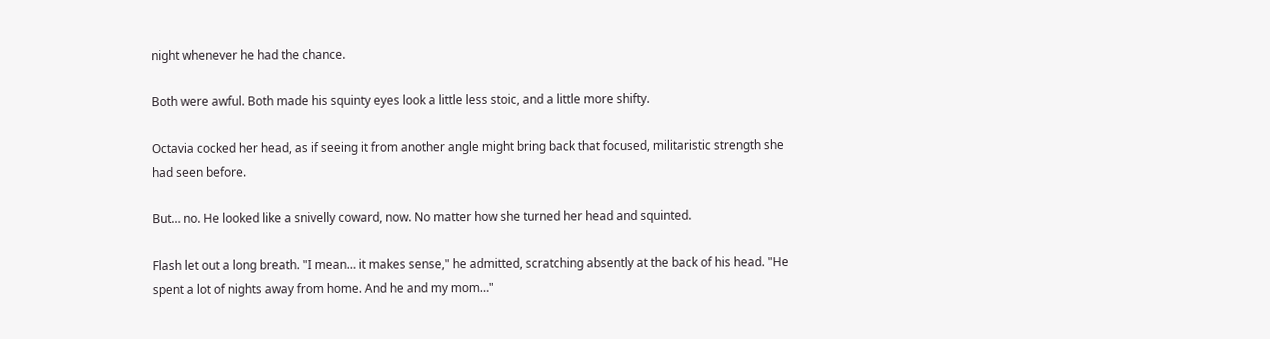night whenever he had the chance.

Both were awful. Both made his squinty eyes look a little less stoic, and a little more shifty.

Octavia cocked her head, as if seeing it from another angle might bring back that focused, militaristic strength she had seen before.

But… no. He looked like a snivelly coward, now. No matter how she turned her head and squinted.

Flash let out a long breath. "I mean… it makes sense," he admitted, scratching absently at the back of his head. "He spent a lot of nights away from home. And he and my mom…"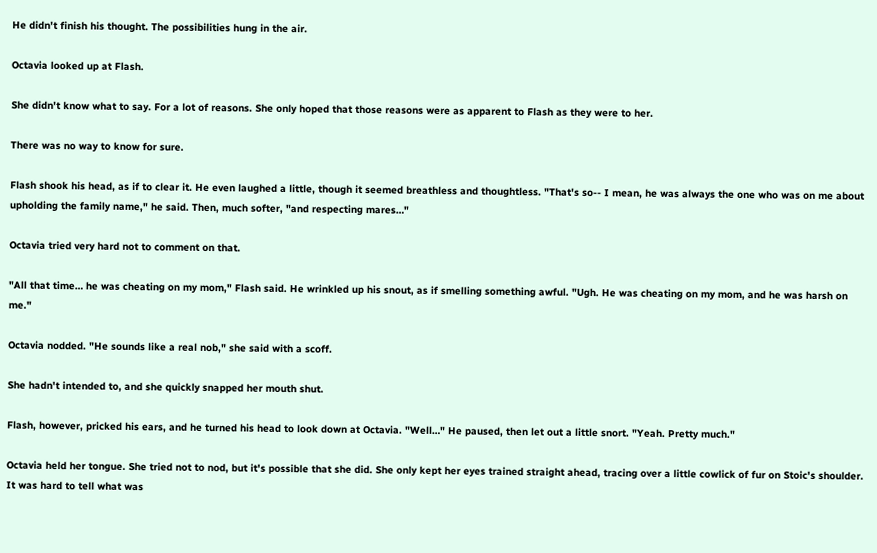He didn't finish his thought. The possibilities hung in the air.

Octavia looked up at Flash.

She didn't know what to say. For a lot of reasons. She only hoped that those reasons were as apparent to Flash as they were to her.

There was no way to know for sure.

Flash shook his head, as if to clear it. He even laughed a little, though it seemed breathless and thoughtless. "That's so-- I mean, he was always the one who was on me about upholding the family name," he said. Then, much softer, "and respecting mares…"

Octavia tried very hard not to comment on that.

"All that time… he was cheating on my mom," Flash said. He wrinkled up his snout, as if smelling something awful. "Ugh. He was cheating on my mom, and he was harsh on me."

Octavia nodded. "He sounds like a real nob," she said with a scoff.

She hadn't intended to, and she quickly snapped her mouth shut.

Flash, however, pricked his ears, and he turned his head to look down at Octavia. "Well…" He paused, then let out a little snort. "Yeah. Pretty much."

Octavia held her tongue. She tried not to nod, but it's possible that she did. She only kept her eyes trained straight ahead, tracing over a little cowlick of fur on Stoic's shoulder. It was hard to tell what was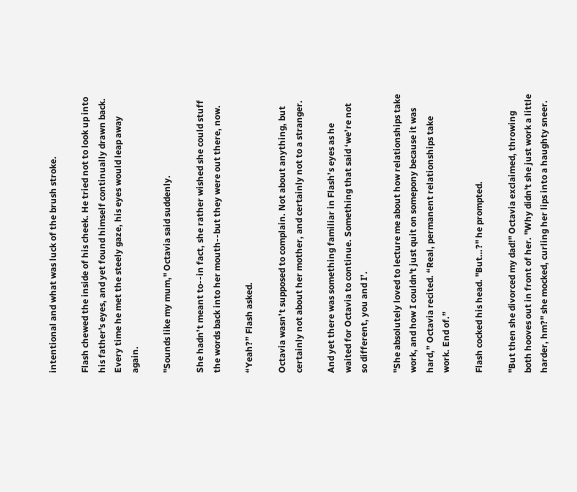intentional and what was luck of the brush stroke.

Flash chewed the inside of his cheek. He tried not to look up into his father's eyes, and yet found himself continually drawn back. Every time he met the steely gaze, his eyes would leap away again.

"Sounds like my mum," Octavia said suddenly.

She hadn’t meant to--in fact, she rather wished she could stuff the words back into her mouth--but they were out there, now.

“Yeah?” Flash asked.

Octavia wasn’t supposed to complain. Not about anything, but certainly not about her mother, and certainly not to a stranger.

And yet there was something familiar in Flash’s eyes as he waited for Octavia to continue. Something that said ‘we’re not so different, you and I’.

"She absolutely loved to lecture me about how relationships take work, and how I couldn't just quit on somepony because it was hard,” Octavia recited. “Real, permanent relationships take work. End of.”

Flash cocked his head. "But…?" he prompted.

"But then she divorced my dad!" Octavia exclaimed, throwing both hooves out in front of her. "Why didn't she just work a little harder, hm?" she mocked, curling her lips into a haughty sneer.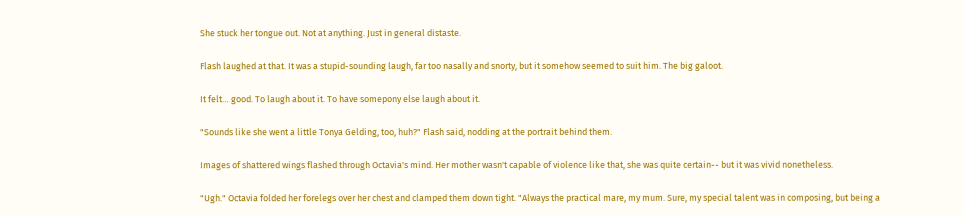She stuck her tongue out. Not at anything. Just in general distaste.

Flash laughed at that. It was a stupid-sounding laugh, far too nasally and snorty, but it somehow seemed to suit him. The big galoot.

It felt… good. To laugh about it. To have somepony else laugh about it.

"Sounds like she went a little Tonya Gelding, too, huh?" Flash said, nodding at the portrait behind them.

Images of shattered wings flashed through Octavia's mind. Her mother wasn't capable of violence like that, she was quite certain-- but it was vivid nonetheless.

"Ugh." Octavia folded her forelegs over her chest and clamped them down tight. "Always the practical mare, my mum. Sure, my special talent was in composing, but being a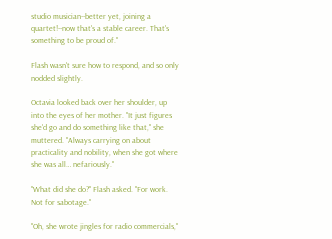studio musician--better yet, joining a quartet!--now that's a stable career. That's something to be proud of."

Flash wasn't sure how to respond, and so only nodded slightly.

Octavia looked back over her shoulder, up into the eyes of her mother. "It just figures she'd go and do something like that," she muttered. "Always carrying on about practicality and nobility, when she got where she was all… nefariously."

"What did she do?" Flash asked. "For work. Not for sabotage."

"Oh, she wrote jingles for radio commercials,"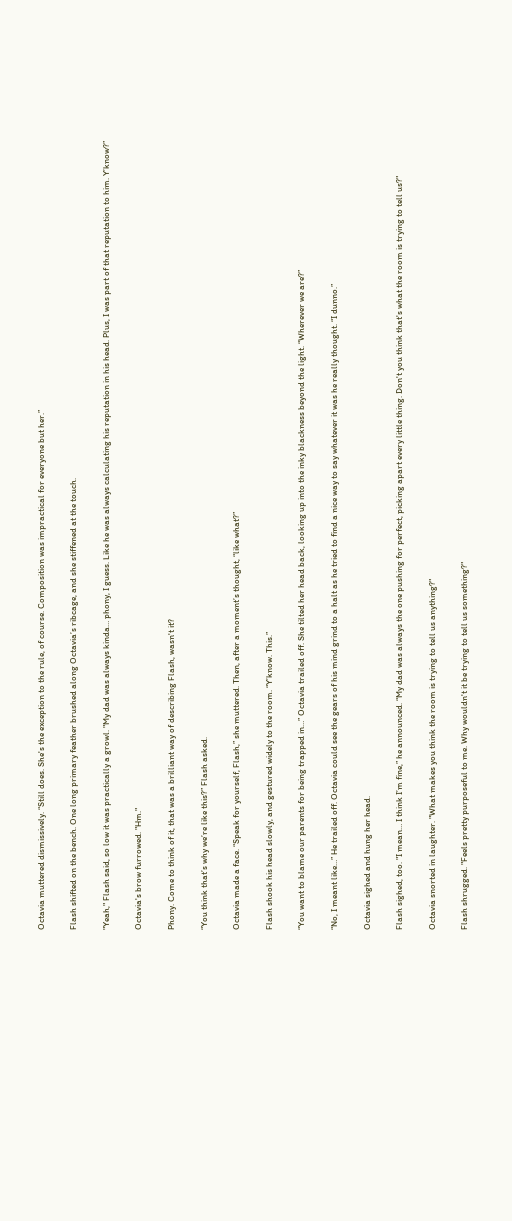Octavia muttered dismissively. “Still does. She's the exception to the rule, of course. Composition was impractical for everyone but her.”

Flash shifted on the bench. One long primary feather brushed along Octavia’s ribcage, and she stiffened at the touch.

"Yeah," Flash said, so low it was practically a growl. "My dad was always kinda… phony, I guess. Like he was always calculating his reputation in his head. Plus, I was part of that reputation to him. Y’know?”

Octavia's brow furrowed. "Hm."

Phony. Come to think of it, that was a brilliant way of describing Flash, wasn't it?

“You think that’s why we’re like this?” Flash asked.

Octavia made a face. “Speak for yourself, Flash,” she muttered. Then, after a moment’s thought, “like what?”

Flash shook his head slowly, and gestured widely to the room. “Y’know. This.”

“You want to blame our parents for being trapped in…” Octavia trailed off. She tilted her head back, looking up into the inky blackness beyond the light. “Wherever we are?”

“No, I meant like…” He trailed off. Octavia could see the gears of his mind grind to a halt as he tried to find a nice way to say whatever it was he really thought. “I dunno.”

Octavia sighed and hung her head.

Flash sighed, too. "I mean… I think I’m fine,” he announced. “My dad was always the one pushing for perfect, picking apart every little thing. Don't you think that's what the room is trying to tell us?"

Octavia snorted in laughter. "What makes you think the room is trying to tell us anything?"

Flash shrugged. "Feels pretty purposeful to me. Why wouldn't it be trying to tell us something?"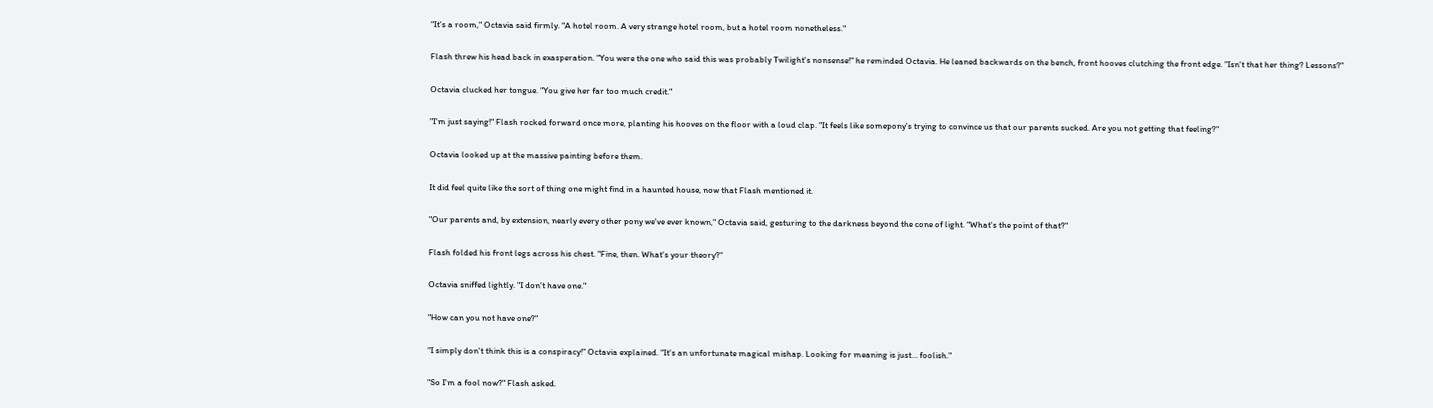"It's a room," Octavia said firmly. "A hotel room. A very strange hotel room, but a hotel room nonetheless."

Flash threw his head back in exasperation. "You were the one who said this was probably Twilight's nonsense!" he reminded Octavia. He leaned backwards on the bench, front hooves clutching the front edge. "Isn't that her thing? Lessons?"

Octavia clucked her tongue. "You give her far too much credit."

"I'm just saying!" Flash rocked forward once more, planting his hooves on the floor with a loud clap. "It feels like somepony's trying to convince us that our parents sucked. Are you not getting that feeling?"

Octavia looked up at the massive painting before them.

It did feel quite like the sort of thing one might find in a haunted house, now that Flash mentioned it.

"Our parents and, by extension, nearly every other pony we've ever known," Octavia said, gesturing to the darkness beyond the cone of light. "What's the point of that?"

Flash folded his front legs across his chest. "Fine, then. What's your theory?"

Octavia sniffed lightly. "I don't have one."

"How can you not have one?"

"I simply don't think this is a conspiracy!" Octavia explained. "It's an unfortunate magical mishap. Looking for meaning is just… foolish."

"So I'm a fool now?" Flash asked.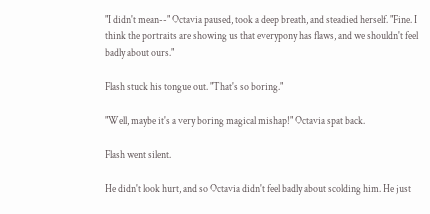"I didn't mean--" Octavia paused, took a deep breath, and steadied herself. "Fine. I think the portraits are showing us that everypony has flaws, and we shouldn't feel badly about ours."

Flash stuck his tongue out. "That's so boring."

"Well, maybe it's a very boring magical mishap!" Octavia spat back.

Flash went silent.

He didn't look hurt, and so Octavia didn't feel badly about scolding him. He just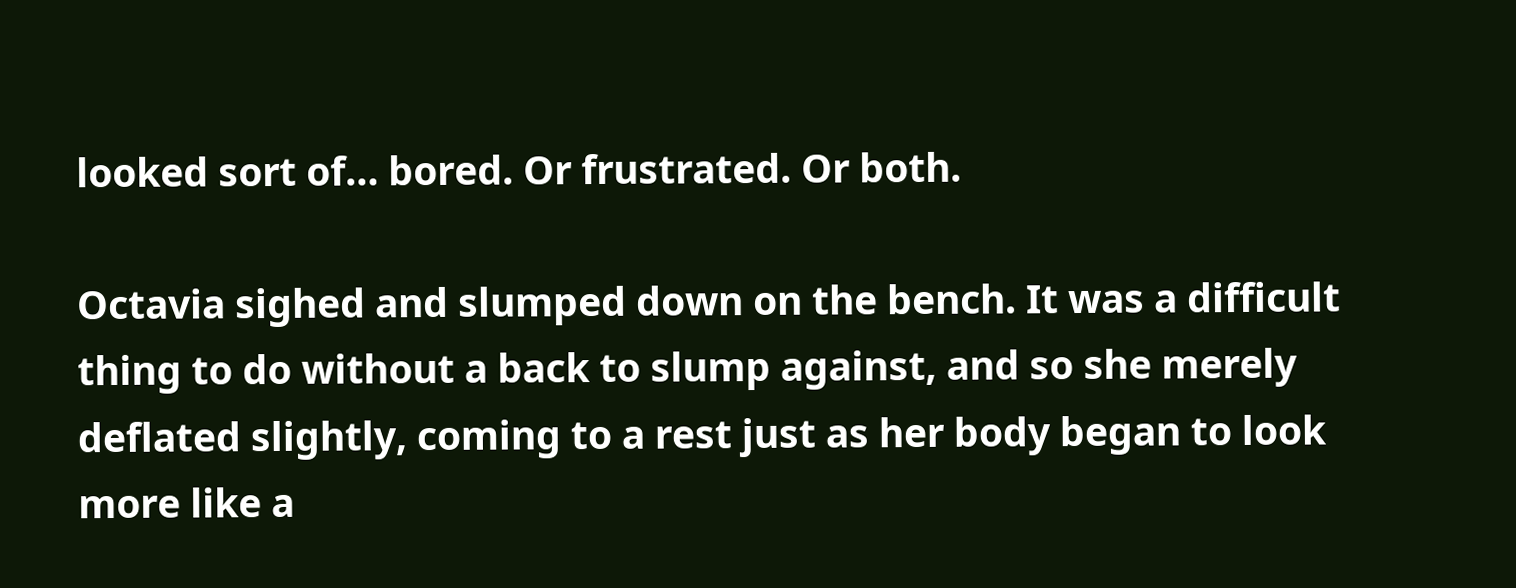looked sort of… bored. Or frustrated. Or both.

Octavia sighed and slumped down on the bench. It was a difficult thing to do without a back to slump against, and so she merely deflated slightly, coming to a rest just as her body began to look more like a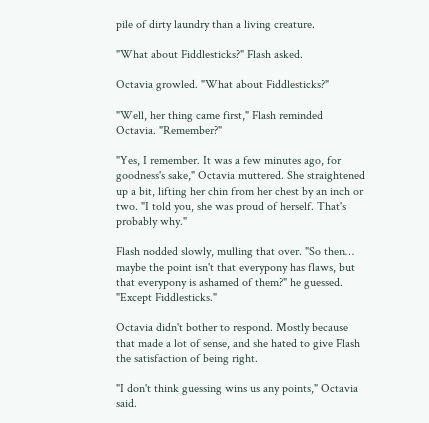pile of dirty laundry than a living creature.

"What about Fiddlesticks?" Flash asked.

Octavia growled. "What about Fiddlesticks?"

"Well, her thing came first," Flash reminded Octavia. "Remember?"

"Yes, I remember. It was a few minutes ago, for goodness's sake," Octavia muttered. She straightened up a bit, lifting her chin from her chest by an inch or two. "I told you, she was proud of herself. That's probably why."

Flash nodded slowly, mulling that over. "So then… maybe the point isn't that everypony has flaws, but that everypony is ashamed of them?" he guessed. "Except Fiddlesticks."

Octavia didn't bother to respond. Mostly because that made a lot of sense, and she hated to give Flash the satisfaction of being right.

"I don't think guessing wins us any points," Octavia said.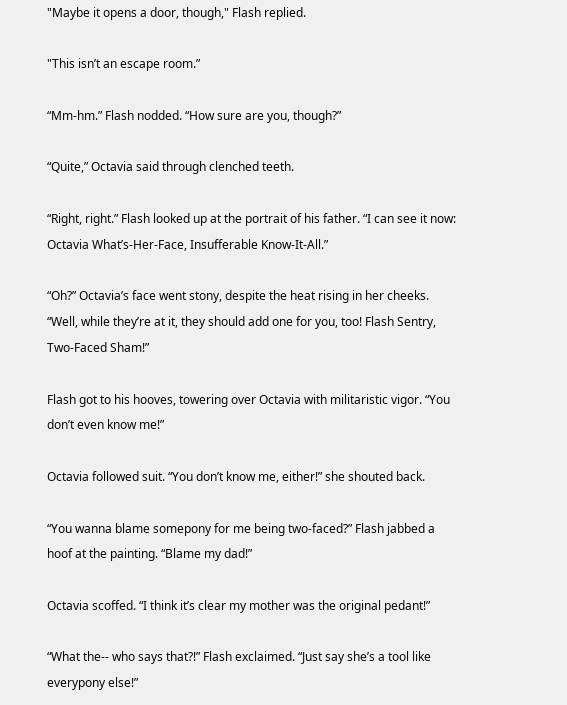"Maybe it opens a door, though," Flash replied.

"This isn’t an escape room.”

“Mm-hm.” Flash nodded. “How sure are you, though?”

“Quite,” Octavia said through clenched teeth.

“Right, right.” Flash looked up at the portrait of his father. “I can see it now: Octavia What’s-Her-Face, Insufferable Know-It-All.”

“Oh?” Octavia’s face went stony, despite the heat rising in her cheeks. “Well, while they’re at it, they should add one for you, too! Flash Sentry, Two-Faced Sham!”

Flash got to his hooves, towering over Octavia with militaristic vigor. “You don’t even know me!”

Octavia followed suit. “You don’t know me, either!” she shouted back.

“You wanna blame somepony for me being two-faced?” Flash jabbed a hoof at the painting. “Blame my dad!”

Octavia scoffed. “I think it’s clear my mother was the original pedant!”

“What the-- who says that?!” Flash exclaimed. “Just say she’s a tool like everypony else!”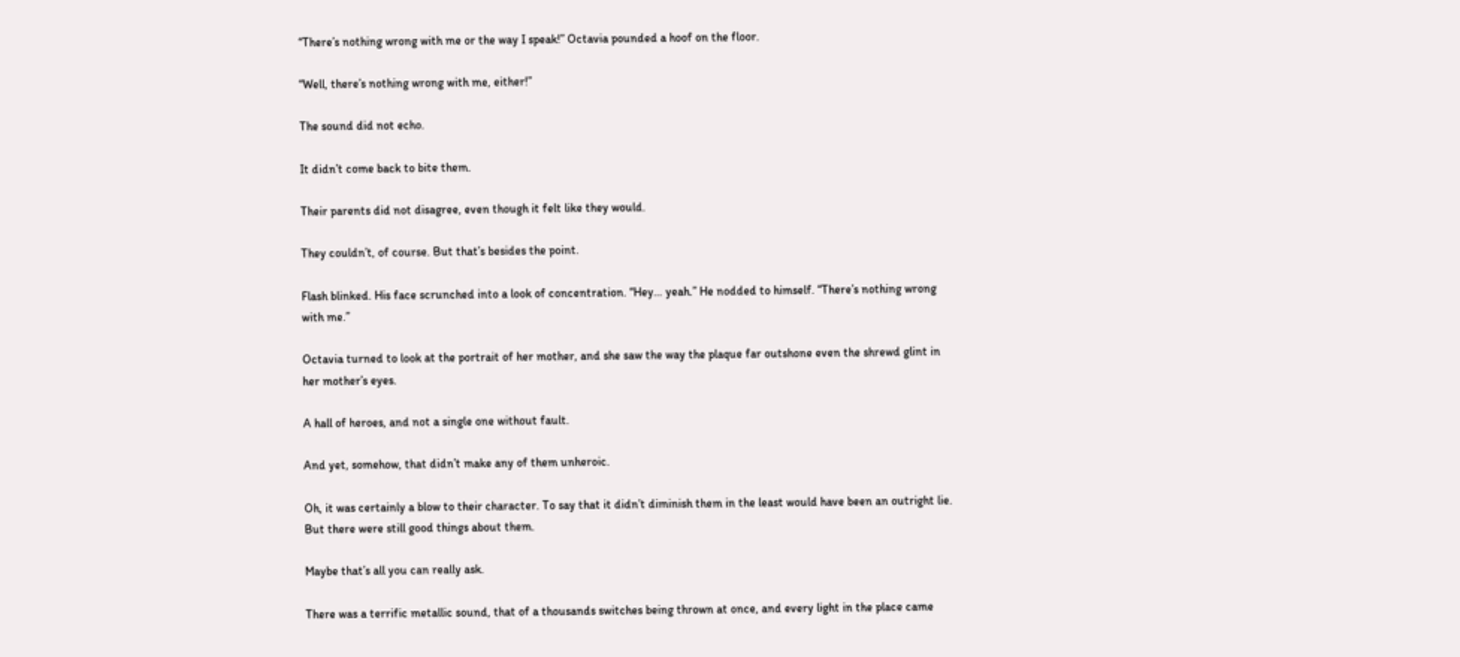“There’s nothing wrong with me or the way I speak!” Octavia pounded a hoof on the floor.

“Well, there’s nothing wrong with me, either!”

The sound did not echo.

It didn’t come back to bite them.

Their parents did not disagree, even though it felt like they would.

They couldn’t, of course. But that’s besides the point.

Flash blinked. His face scrunched into a look of concentration. “Hey… yeah.” He nodded to himself. “There’s nothing wrong with me.”

Octavia turned to look at the portrait of her mother, and she saw the way the plaque far outshone even the shrewd glint in her mother’s eyes.

A hall of heroes, and not a single one without fault.

And yet, somehow, that didn’t make any of them unheroic.

Oh, it was certainly a blow to their character. To say that it didn’t diminish them in the least would have been an outright lie. But there were still good things about them.

Maybe that’s all you can really ask.

There was a terrific metallic sound, that of a thousands switches being thrown at once, and every light in the place came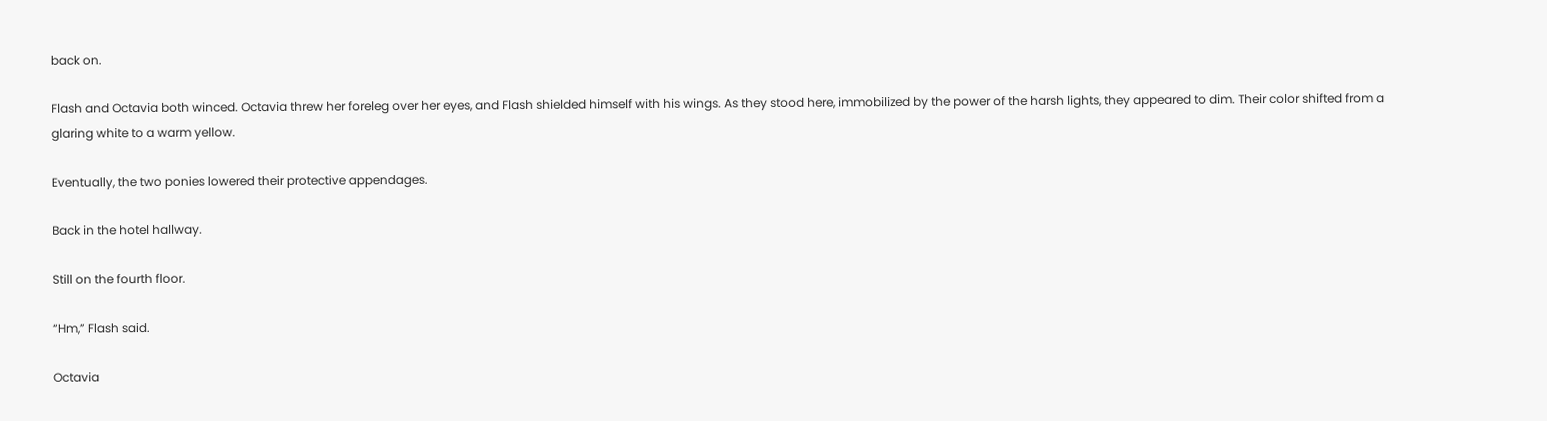back on.

Flash and Octavia both winced. Octavia threw her foreleg over her eyes, and Flash shielded himself with his wings. As they stood here, immobilized by the power of the harsh lights, they appeared to dim. Their color shifted from a glaring white to a warm yellow.

Eventually, the two ponies lowered their protective appendages.

Back in the hotel hallway.

Still on the fourth floor.

“Hm,” Flash said.

Octavia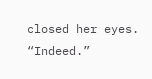closed her eyes. “Indeed.”